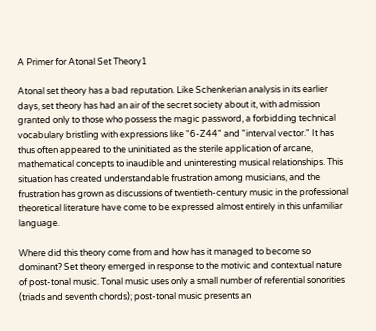A Primer for Atonal Set Theory1

Atonal set theory has a bad reputation. Like Schenkerian analysis in its earlier days, set theory has had an air of the secret society about it, with admission granted only to those who possess the magic password, a forbidding technical vocabulary bristling with expressions like "6-Z44" and "interval vector." It has thus often appeared to the uninitiated as the sterile application of arcane, mathematical concepts to inaudible and uninteresting musical relationships. This situation has created understandable frustration among musicians, and the frustration has grown as discussions of twentieth-century music in the professional theoretical literature have come to be expressed almost entirely in this unfamiliar language.

Where did this theory come from and how has it managed to become so dominant? Set theory emerged in response to the motivic and contextual nature of post-tonal music. Tonal music uses only a small number of referential sonorities (triads and seventh chords); post-tonal music presents an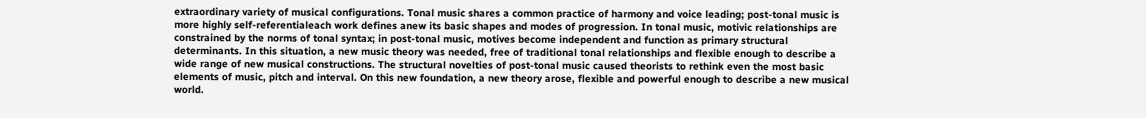extraordinary variety of musical configurations. Tonal music shares a common practice of harmony and voice leading; post-tonal music is more highly self-referentialeach work defines anew its basic shapes and modes of progression. In tonal music, motivic relationships are constrained by the norms of tonal syntax; in post-tonal music, motives become independent and function as primary structural determinants. In this situation, a new music theory was needed, free of traditional tonal relationships and flexible enough to describe a wide range of new musical constructions. The structural novelties of post-tonal music caused theorists to rethink even the most basic elements of music, pitch and interval. On this new foundation, a new theory arose, flexible and powerful enough to describe a new musical world.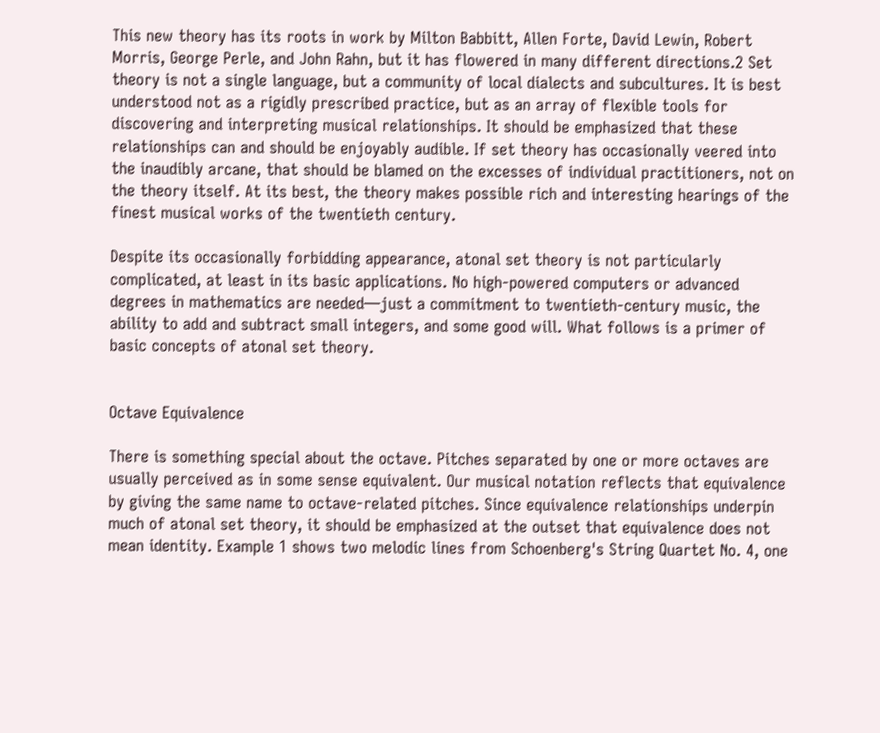This new theory has its roots in work by Milton Babbitt, Allen Forte, David Lewin, Robert Morris, George Perle, and John Rahn, but it has flowered in many different directions.2 Set theory is not a single language, but a community of local dialects and subcultures. It is best understood not as a rigidly prescribed practice, but as an array of flexible tools for discovering and interpreting musical relationships. It should be emphasized that these relationships can and should be enjoyably audible. If set theory has occasionally veered into the inaudibly arcane, that should be blamed on the excesses of individual practitioners, not on the theory itself. At its best, the theory makes possible rich and interesting hearings of the finest musical works of the twentieth century.

Despite its occasionally forbidding appearance, atonal set theory is not particularly complicated, at least in its basic applications. No high-powered computers or advanced degrees in mathematics are needed—just a commitment to twentieth-century music, the ability to add and subtract small integers, and some good will. What follows is a primer of basic concepts of atonal set theory.


Octave Equivalence

There is something special about the octave. Pitches separated by one or more octaves are usually perceived as in some sense equivalent. Our musical notation reflects that equivalence by giving the same name to octave-related pitches. Since equivalence relationships underpin much of atonal set theory, it should be emphasized at the outset that equivalence does not mean identity. Example 1 shows two melodic lines from Schoenberg's String Quartet No. 4, one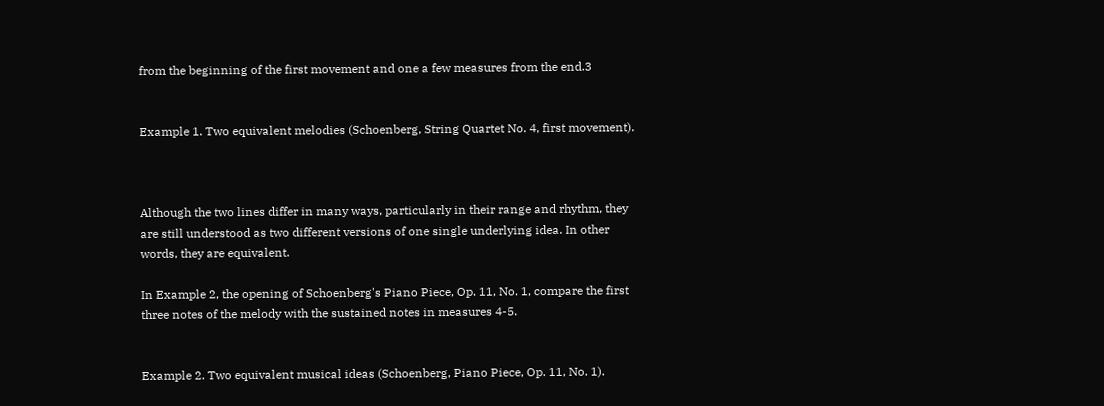from the beginning of the first movement and one a few measures from the end.3


Example 1. Two equivalent melodies (Schoenberg, String Quartet No. 4, first movement).



Although the two lines differ in many ways, particularly in their range and rhythm, they are still understood as two different versions of one single underlying idea. In other words, they are equivalent.

In Example 2, the opening of Schoenberg's Piano Piece, Op. 11, No. 1, compare the first three notes of the melody with the sustained notes in measures 4-5.


Example 2. Two equivalent musical ideas (Schoenberg, Piano Piece, Op. 11, No. 1).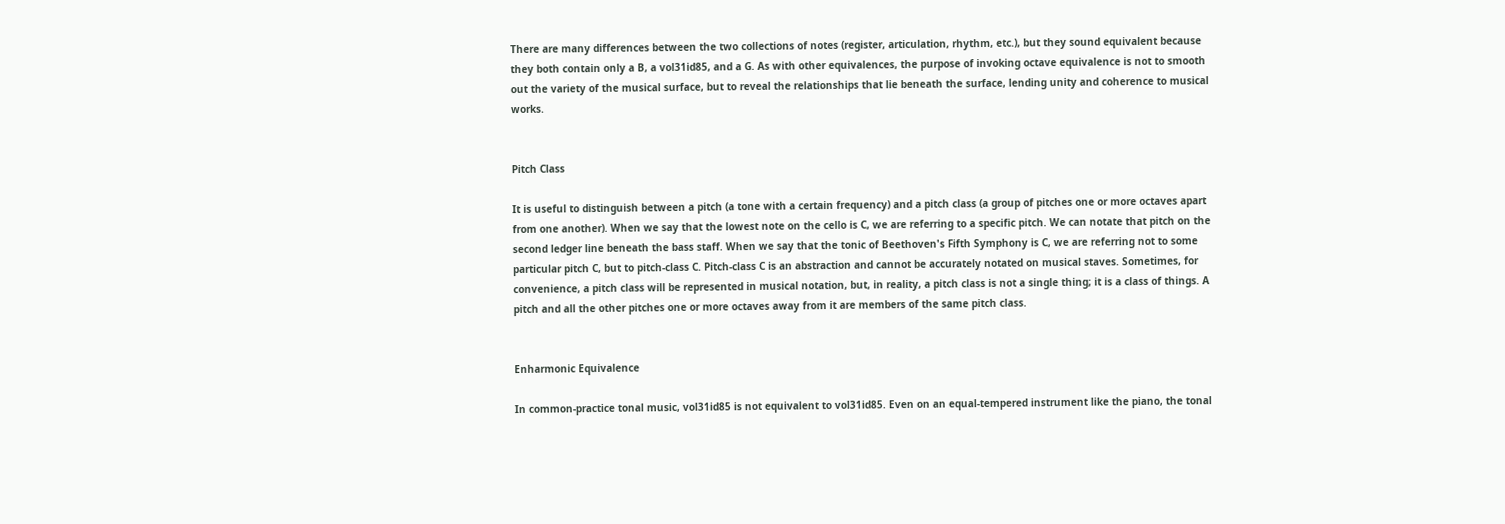There are many differences between the two collections of notes (register, articulation, rhythm, etc.), but they sound equivalent because they both contain only a B, a vol31id85, and a G. As with other equivalences, the purpose of invoking octave equivalence is not to smooth out the variety of the musical surface, but to reveal the relationships that lie beneath the surface, lending unity and coherence to musical works.


Pitch Class

It is useful to distinguish between a pitch (a tone with a certain frequency) and a pitch class (a group of pitches one or more octaves apart from one another). When we say that the lowest note on the cello is C, we are referring to a specific pitch. We can notate that pitch on the second ledger line beneath the bass staff. When we say that the tonic of Beethoven's Fifth Symphony is C, we are referring not to some particular pitch C, but to pitch-class C. Pitch-class C is an abstraction and cannot be accurately notated on musical staves. Sometimes, for convenience, a pitch class will be represented in musical notation, but, in reality, a pitch class is not a single thing; it is a class of things. A pitch and all the other pitches one or more octaves away from it are members of the same pitch class.


Enharmonic Equivalence

In common-practice tonal music, vol31id85 is not equivalent to vol31id85. Even on an equal-tempered instrument like the piano, the tonal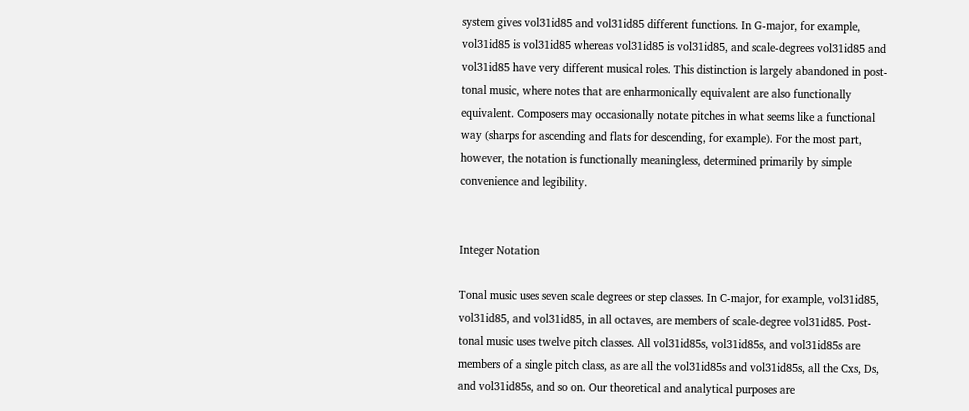system gives vol31id85 and vol31id85 different functions. In G-major, for example, vol31id85 is vol31id85 whereas vol31id85 is vol31id85, and scale-degrees vol31id85 and vol31id85 have very different musical roles. This distinction is largely abandoned in post-tonal music, where notes that are enharmonically equivalent are also functionally equivalent. Composers may occasionally notate pitches in what seems like a functional way (sharps for ascending and flats for descending, for example). For the most part, however, the notation is functionally meaningless, determined primarily by simple convenience and legibility.


Integer Notation

Tonal music uses seven scale degrees or step classes. In C-major, for example, vol31id85, vol31id85, and vol31id85, in all octaves, are members of scale-degree vol31id85. Post-tonal music uses twelve pitch classes. All vol31id85s, vol31id85s, and vol31id85s are members of a single pitch class, as are all the vol31id85s and vol31id85s, all the Cxs, Ds, and vol31id85s, and so on. Our theoretical and analytical purposes are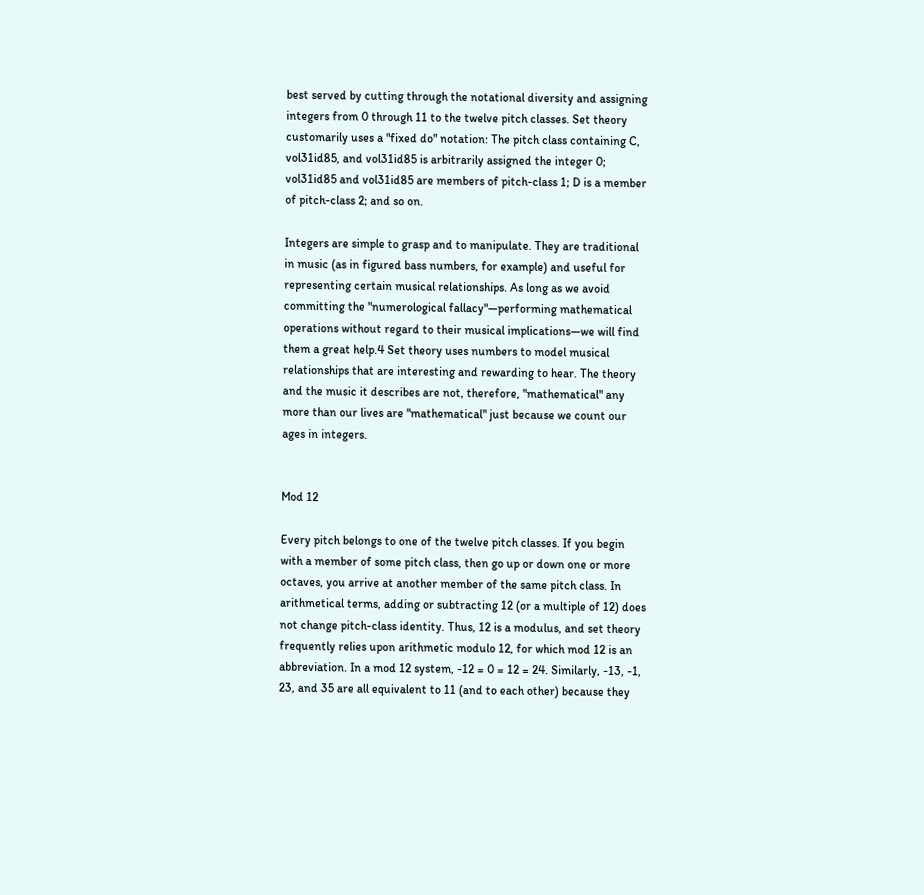best served by cutting through the notational diversity and assigning integers from 0 through 11 to the twelve pitch classes. Set theory customarily uses a "fixed do" notation: The pitch class containing C, vol31id85, and vol31id85 is arbitrarily assigned the integer 0; vol31id85 and vol31id85 are members of pitch-class 1; D is a member of pitch-class 2; and so on.

Integers are simple to grasp and to manipulate. They are traditional in music (as in figured bass numbers, for example) and useful for representing certain musical relationships. As long as we avoid committing the "numerological fallacy"—performing mathematical operations without regard to their musical implications—we will find them a great help.4 Set theory uses numbers to model musical relationships that are interesting and rewarding to hear. The theory and the music it describes are not, therefore, "mathematical" any more than our lives are "mathematical" just because we count our ages in integers.


Mod 12

Every pitch belongs to one of the twelve pitch classes. If you begin with a member of some pitch class, then go up or down one or more octaves, you arrive at another member of the same pitch class. In arithmetical terms, adding or subtracting 12 (or a multiple of 12) does not change pitch-class identity. Thus, 12 is a modulus, and set theory frequently relies upon arithmetic modulo 12, for which mod 12 is an abbreviation. In a mod 12 system, -12 = 0 = 12 = 24. Similarly, -13, -1, 23, and 35 are all equivalent to 11 (and to each other) because they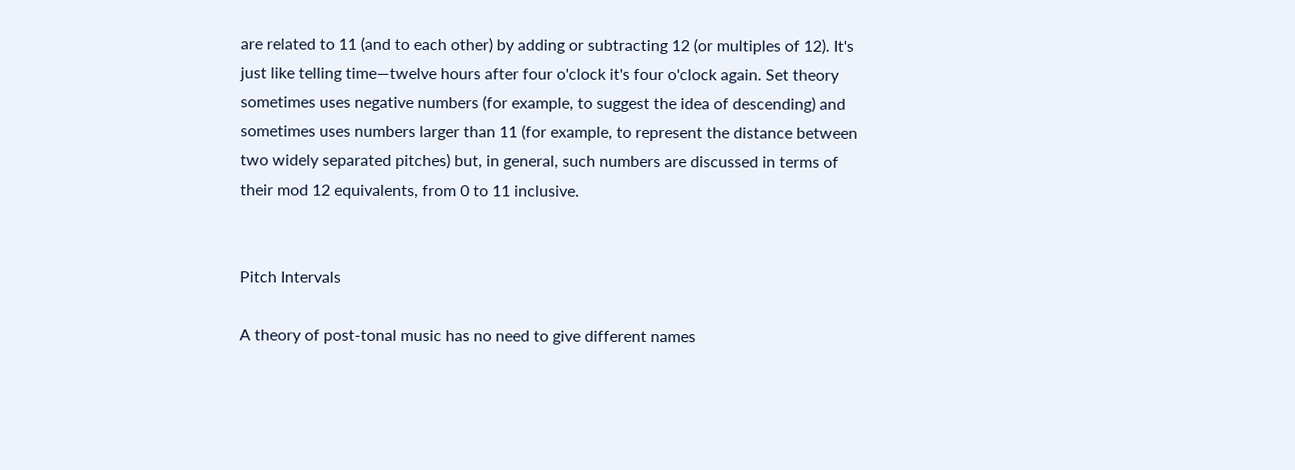are related to 11 (and to each other) by adding or subtracting 12 (or multiples of 12). It's just like telling time—twelve hours after four o'clock it's four o'clock again. Set theory sometimes uses negative numbers (for example, to suggest the idea of descending) and sometimes uses numbers larger than 11 (for example, to represent the distance between two widely separated pitches) but, in general, such numbers are discussed in terms of their mod 12 equivalents, from 0 to 11 inclusive.


Pitch Intervals

A theory of post-tonal music has no need to give different names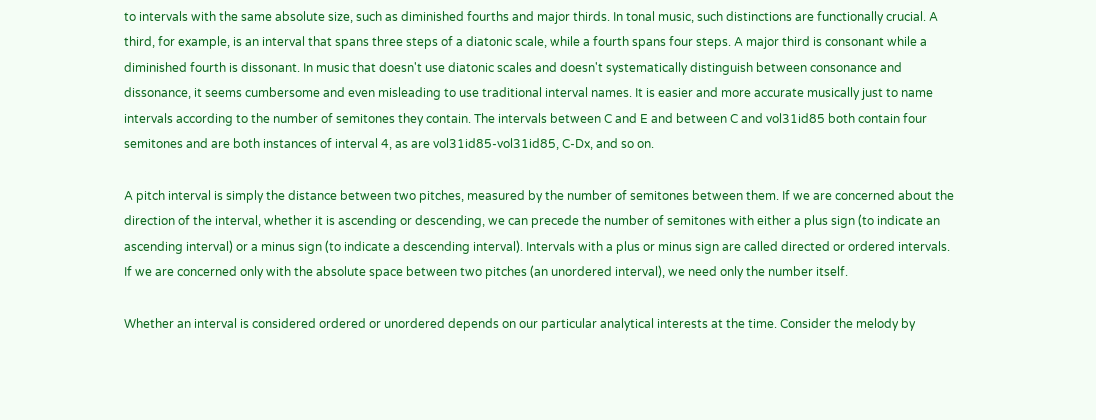to intervals with the same absolute size, such as diminished fourths and major thirds. In tonal music, such distinctions are functionally crucial. A third, for example, is an interval that spans three steps of a diatonic scale, while a fourth spans four steps. A major third is consonant while a diminished fourth is dissonant. In music that doesn't use diatonic scales and doesn't systematically distinguish between consonance and dissonance, it seems cumbersome and even misleading to use traditional interval names. It is easier and more accurate musically just to name intervals according to the number of semitones they contain. The intervals between C and E and between C and vol31id85 both contain four semitones and are both instances of interval 4, as are vol31id85-vol31id85, C-Dx, and so on.

A pitch interval is simply the distance between two pitches, measured by the number of semitones between them. If we are concerned about the direction of the interval, whether it is ascending or descending, we can precede the number of semitones with either a plus sign (to indicate an ascending interval) or a minus sign (to indicate a descending interval). Intervals with a plus or minus sign are called directed or ordered intervals. If we are concerned only with the absolute space between two pitches (an unordered interval), we need only the number itself.

Whether an interval is considered ordered or unordered depends on our particular analytical interests at the time. Consider the melody by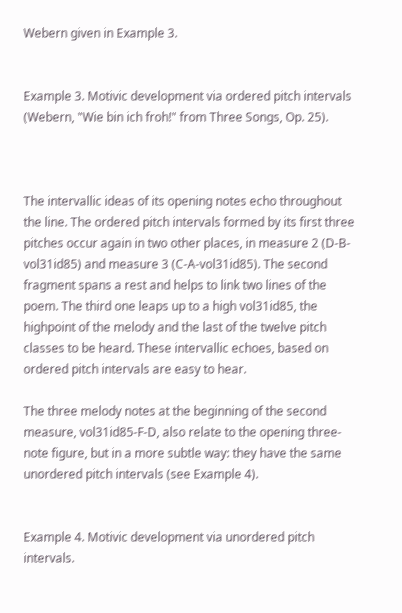Webern given in Example 3.


Example 3. Motivic development via ordered pitch intervals (Webern, "Wie bin ich froh!" from Three Songs, Op. 25).



The intervallic ideas of its opening notes echo throughout the line. The ordered pitch intervals formed by its first three pitches occur again in two other places, in measure 2 (D-B-vol31id85) and measure 3 (C-A-vol31id85). The second fragment spans a rest and helps to link two lines of the poem. The third one leaps up to a high vol31id85, the highpoint of the melody and the last of the twelve pitch classes to be heard. These intervallic echoes, based on ordered pitch intervals are easy to hear.

The three melody notes at the beginning of the second measure, vol31id85-F-D, also relate to the opening three-note figure, but in a more subtle way: they have the same unordered pitch intervals (see Example 4).


Example 4. Motivic development via unordered pitch intervals.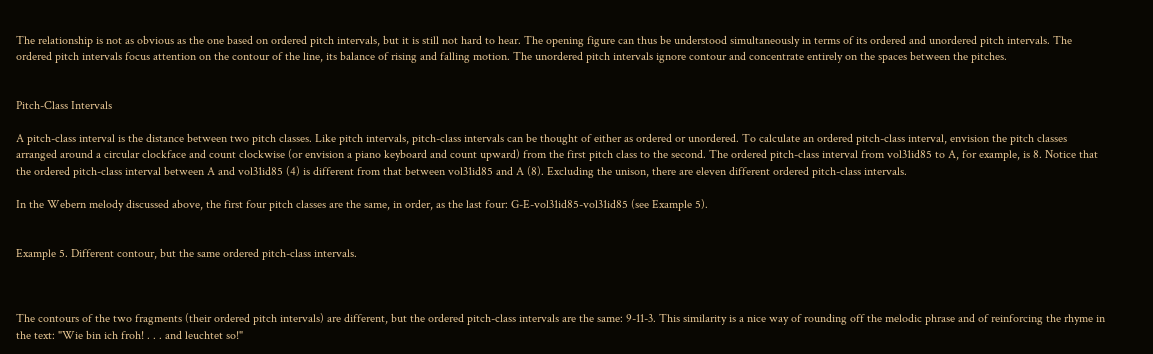The relationship is not as obvious as the one based on ordered pitch intervals, but it is still not hard to hear. The opening figure can thus be understood simultaneously in terms of its ordered and unordered pitch intervals. The ordered pitch intervals focus attention on the contour of the line, its balance of rising and falling motion. The unordered pitch intervals ignore contour and concentrate entirely on the spaces between the pitches.


Pitch-Class Intervals

A pitch-class interval is the distance between two pitch classes. Like pitch intervals, pitch-class intervals can be thought of either as ordered or unordered. To calculate an ordered pitch-class interval, envision the pitch classes arranged around a circular clockface and count clockwise (or envision a piano keyboard and count upward) from the first pitch class to the second. The ordered pitch-class interval from vol31id85 to A, for example, is 8. Notice that the ordered pitch-class interval between A and vol31id85 (4) is different from that between vol31id85 and A (8). Excluding the unison, there are eleven different ordered pitch-class intervals.

In the Webern melody discussed above, the first four pitch classes are the same, in order, as the last four: G-E-vol31id85-vol31id85 (see Example 5).


Example 5. Different contour, but the same ordered pitch-class intervals.



The contours of the two fragments (their ordered pitch intervals) are different, but the ordered pitch-class intervals are the same: 9-11-3. This similarity is a nice way of rounding off the melodic phrase and of reinforcing the rhyme in the text: "Wie bin ich froh! . . . and leuchtet so!"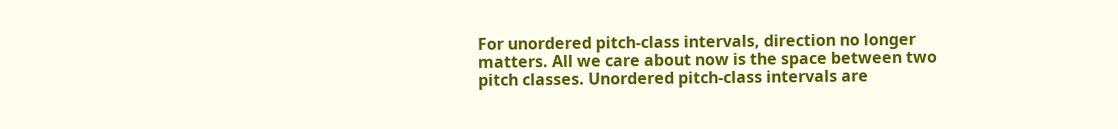For unordered pitch-class intervals, direction no longer matters. All we care about now is the space between two pitch classes. Unordered pitch-class intervals are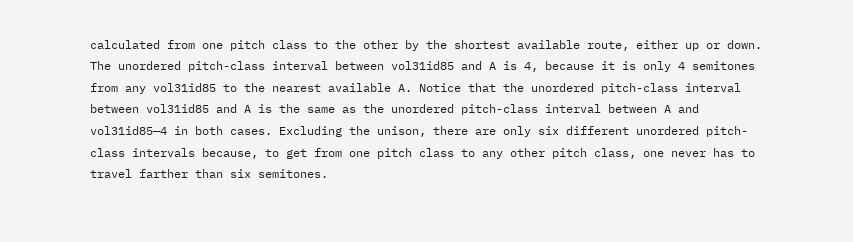calculated from one pitch class to the other by the shortest available route, either up or down. The unordered pitch-class interval between vol31id85 and A is 4, because it is only 4 semitones from any vol31id85 to the nearest available A. Notice that the unordered pitch-class interval between vol31id85 and A is the same as the unordered pitch-class interval between A and vol31id85—4 in both cases. Excluding the unison, there are only six different unordered pitch-class intervals because, to get from one pitch class to any other pitch class, one never has to travel farther than six semitones.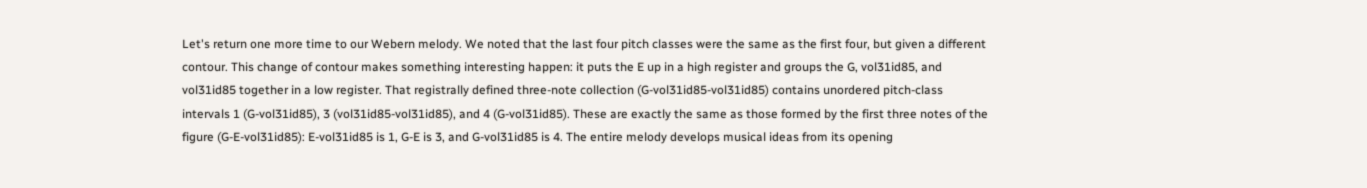Let's return one more time to our Webern melody. We noted that the last four pitch classes were the same as the first four, but given a different contour. This change of contour makes something interesting happen: it puts the E up in a high register and groups the G, vol31id85, and vol31id85 together in a low register. That registrally defined three-note collection (G-vol31id85-vol31id85) contains unordered pitch-class intervals 1 (G-vol31id85), 3 (vol31id85-vol31id85), and 4 (G-vol31id85). These are exactly the same as those formed by the first three notes of the figure (G-E-vol31id85): E-vol31id85 is 1, G-E is 3, and G-vol31id85 is 4. The entire melody develops musical ideas from its opening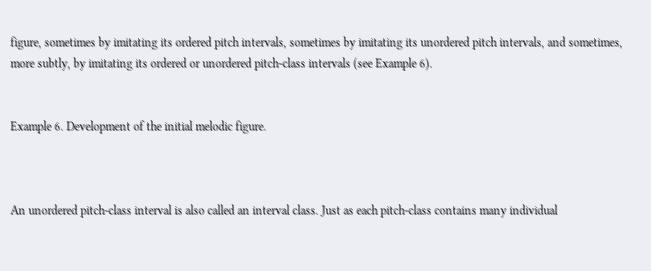figure, sometimes by imitating its ordered pitch intervals, sometimes by imitating its unordered pitch intervals, and sometimes, more subtly, by imitating its ordered or unordered pitch-class intervals (see Example 6).


Example 6. Development of the initial melodic figure.



An unordered pitch-class interval is also called an interval class. Just as each pitch-class contains many individual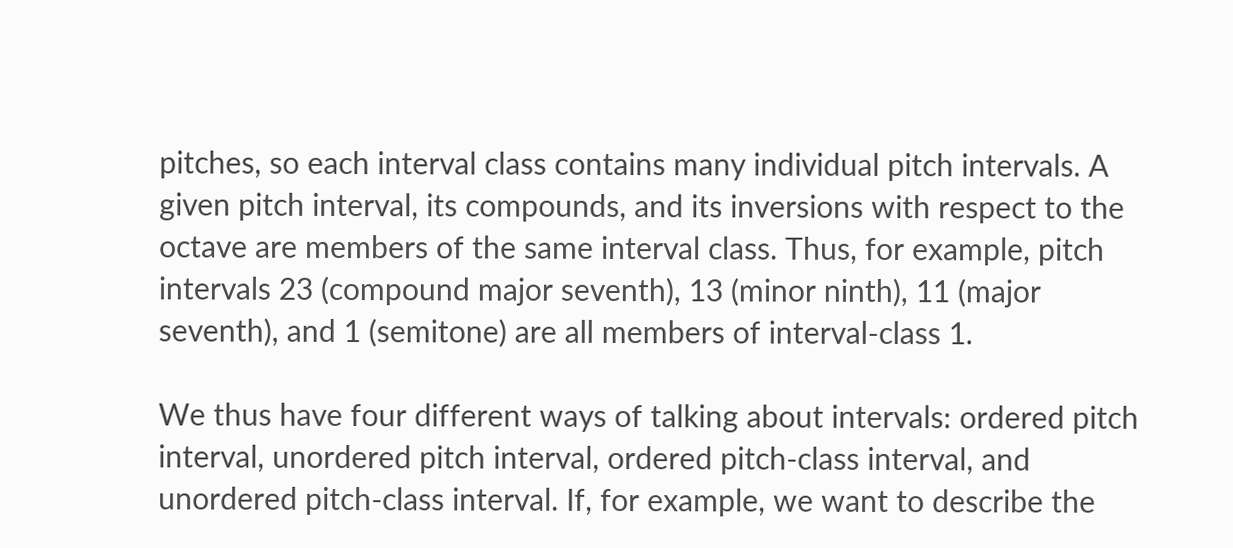pitches, so each interval class contains many individual pitch intervals. A given pitch interval, its compounds, and its inversions with respect to the octave are members of the same interval class. Thus, for example, pitch intervals 23 (compound major seventh), 13 (minor ninth), 11 (major seventh), and 1 (semitone) are all members of interval-class 1.

We thus have four different ways of talking about intervals: ordered pitch interval, unordered pitch interval, ordered pitch-class interval, and unordered pitch-class interval. If, for example, we want to describe the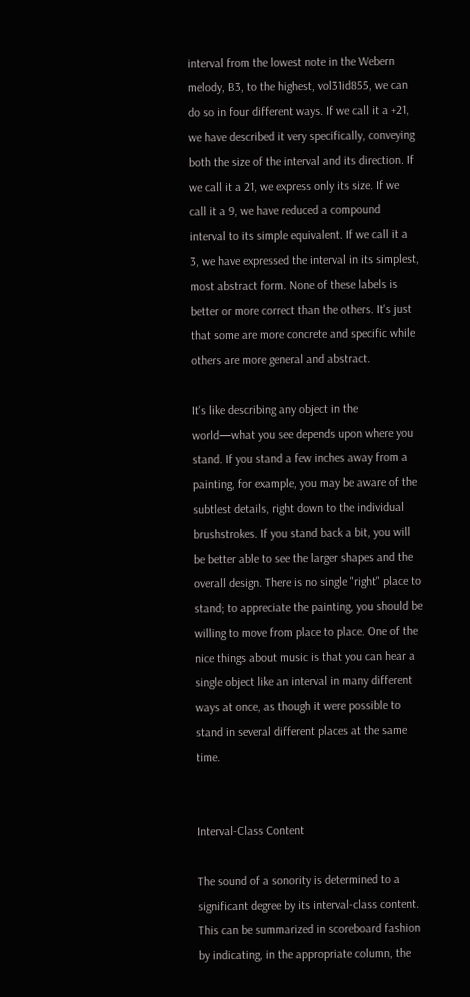interval from the lowest note in the Webern melody, B3, to the highest, vol31id855, we can do so in four different ways. If we call it a +21, we have described it very specifically, conveying both the size of the interval and its direction. If we call it a 21, we express only its size. If we call it a 9, we have reduced a compound interval to its simple equivalent. If we call it a 3, we have expressed the interval in its simplest, most abstract form. None of these labels is better or more correct than the others. It's just that some are more concrete and specific while others are more general and abstract.

It's like describing any object in the world—what you see depends upon where you stand. If you stand a few inches away from a painting, for example, you may be aware of the subtlest details, right down to the individual brushstrokes. If you stand back a bit, you will be better able to see the larger shapes and the overall design. There is no single "right" place to stand; to appreciate the painting, you should be willing to move from place to place. One of the nice things about music is that you can hear a single object like an interval in many different ways at once, as though it were possible to stand in several different places at the same time.


Interval-Class Content

The sound of a sonority is determined to a significant degree by its interval-class content. This can be summarized in scoreboard fashion by indicating, in the appropriate column, the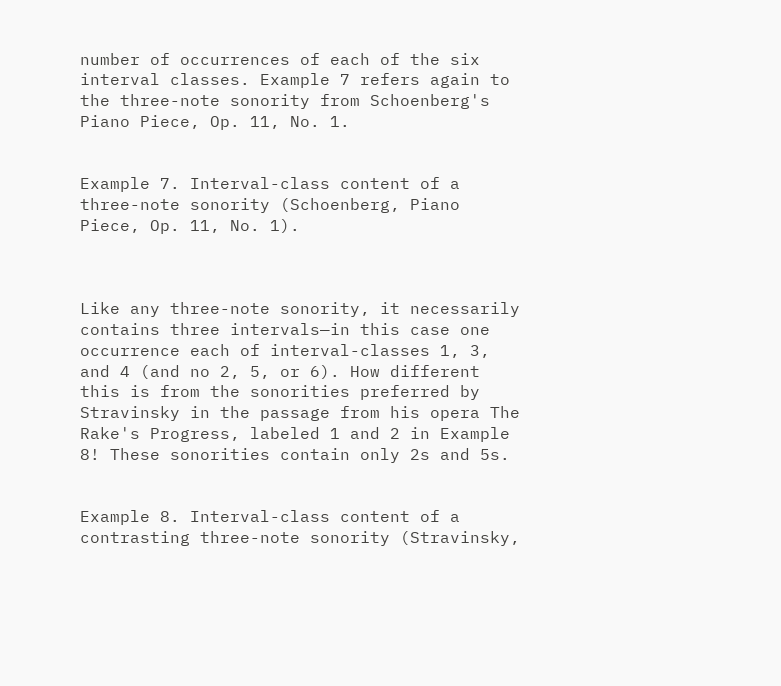number of occurrences of each of the six interval classes. Example 7 refers again to the three-note sonority from Schoenberg's Piano Piece, Op. 11, No. 1.


Example 7. Interval-class content of a three-note sonority (Schoenberg, Piano Piece, Op. 11, No. 1).



Like any three-note sonority, it necessarily contains three intervals—in this case one occurrence each of interval-classes 1, 3, and 4 (and no 2, 5, or 6). How different this is from the sonorities preferred by Stravinsky in the passage from his opera The Rake's Progress, labeled 1 and 2 in Example 8! These sonorities contain only 2s and 5s.


Example 8. Interval-class content of a contrasting three-note sonority (Stravinsky,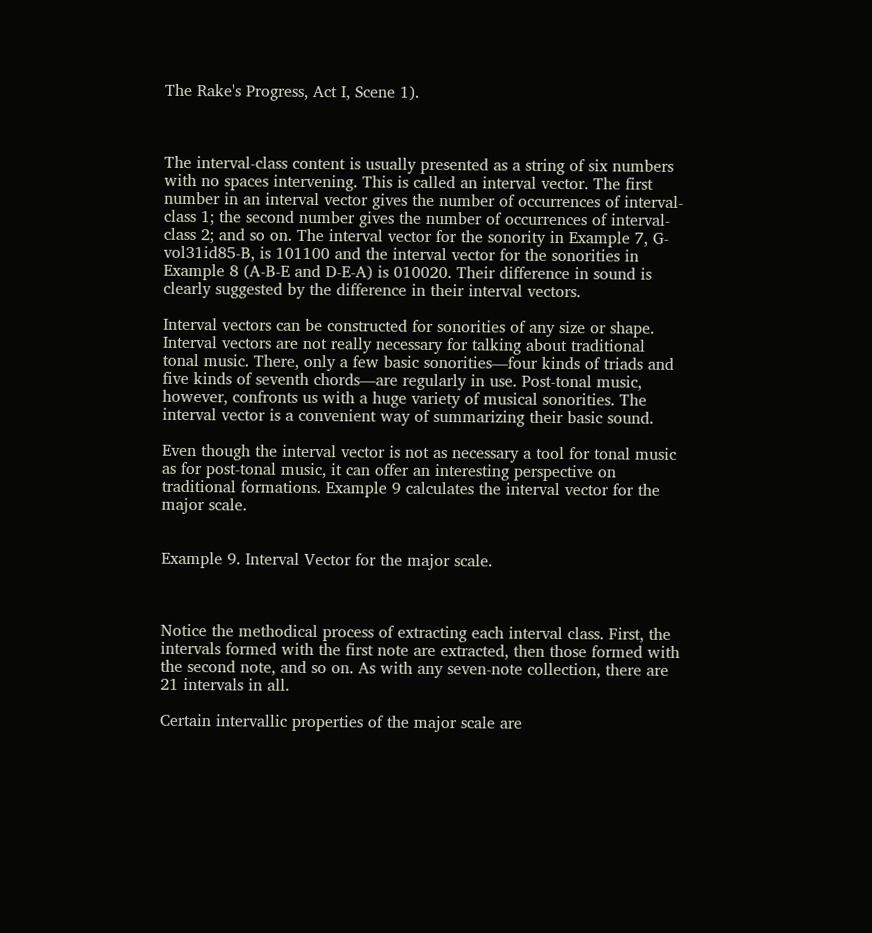The Rake's Progress, Act I, Scene 1).



The interval-class content is usually presented as a string of six numbers with no spaces intervening. This is called an interval vector. The first number in an interval vector gives the number of occurrences of interval-class 1; the second number gives the number of occurrences of interval-class 2; and so on. The interval vector for the sonority in Example 7, G-vol31id85-B, is 101100 and the interval vector for the sonorities in Example 8 (A-B-E and D-E-A) is 010020. Their difference in sound is clearly suggested by the difference in their interval vectors.

Interval vectors can be constructed for sonorities of any size or shape. Interval vectors are not really necessary for talking about traditional tonal music. There, only a few basic sonorities—four kinds of triads and five kinds of seventh chords—are regularly in use. Post-tonal music, however, confronts us with a huge variety of musical sonorities. The interval vector is a convenient way of summarizing their basic sound.

Even though the interval vector is not as necessary a tool for tonal music as for post-tonal music, it can offer an interesting perspective on traditional formations. Example 9 calculates the interval vector for the major scale.


Example 9. Interval Vector for the major scale.



Notice the methodical process of extracting each interval class. First, the intervals formed with the first note are extracted, then those formed with the second note, and so on. As with any seven-note collection, there are 21 intervals in all.

Certain intervallic properties of the major scale are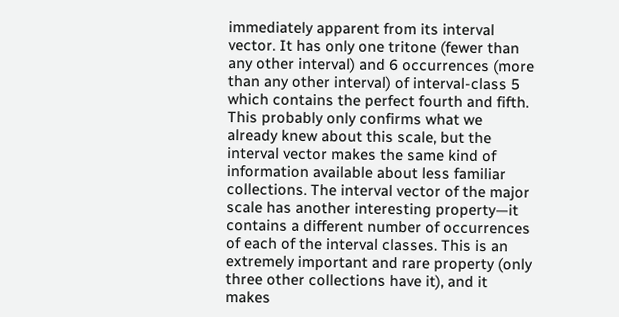immediately apparent from its interval vector. It has only one tritone (fewer than any other interval) and 6 occurrences (more than any other interval) of interval-class 5 which contains the perfect fourth and fifth. This probably only confirms what we already knew about this scale, but the interval vector makes the same kind of information available about less familiar collections. The interval vector of the major scale has another interesting property—it contains a different number of occurrences of each of the interval classes. This is an extremely important and rare property (only three other collections have it), and it makes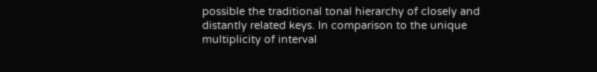possible the traditional tonal hierarchy of closely and distantly related keys. In comparison to the unique multiplicity of interval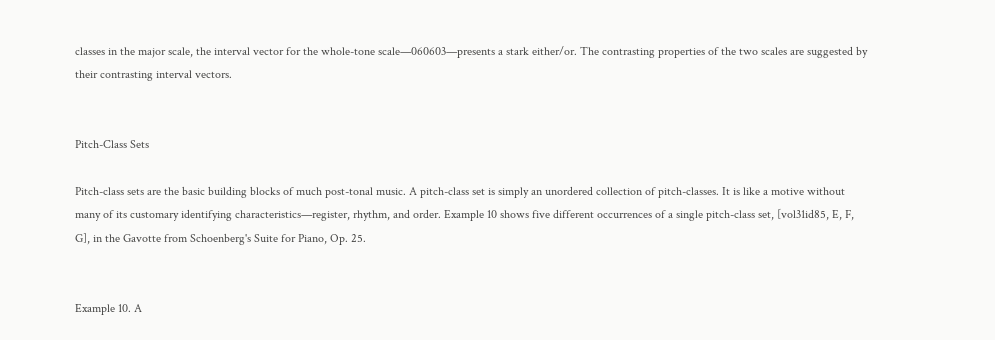classes in the major scale, the interval vector for the whole-tone scale—060603—presents a stark either/or. The contrasting properties of the two scales are suggested by their contrasting interval vectors.


Pitch-Class Sets

Pitch-class sets are the basic building blocks of much post-tonal music. A pitch-class set is simply an unordered collection of pitch-classes. It is like a motive without many of its customary identifying characteristics—register, rhythm, and order. Example 10 shows five different occurrences of a single pitch-class set, [vol31id85, E, F, G], in the Gavotte from Schoenberg's Suite for Piano, Op. 25.


Example 10. A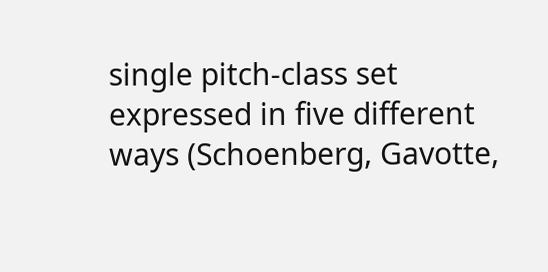single pitch-class set expressed in five different ways (Schoenberg, Gavotte,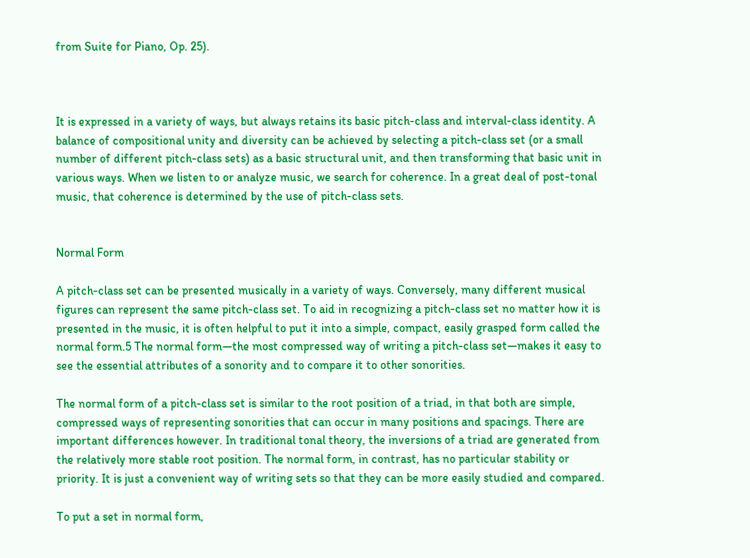from Suite for Piano, Op. 25).



It is expressed in a variety of ways, but always retains its basic pitch-class and interval-class identity. A balance of compositional unity and diversity can be achieved by selecting a pitch-class set (or a small number of different pitch-class sets) as a basic structural unit, and then transforming that basic unit in various ways. When we listen to or analyze music, we search for coherence. In a great deal of post-tonal music, that coherence is determined by the use of pitch-class sets.


Normal Form

A pitch-class set can be presented musically in a variety of ways. Conversely, many different musical figures can represent the same pitch-class set. To aid in recognizing a pitch-class set no matter how it is presented in the music, it is often helpful to put it into a simple, compact, easily grasped form called the normal form.5 The normal form—the most compressed way of writing a pitch-class set—makes it easy to see the essential attributes of a sonority and to compare it to other sonorities.

The normal form of a pitch-class set is similar to the root position of a triad, in that both are simple, compressed ways of representing sonorities that can occur in many positions and spacings. There are important differences however. In traditional tonal theory, the inversions of a triad are generated from the relatively more stable root position. The normal form, in contrast, has no particular stability or priority. It is just a convenient way of writing sets so that they can be more easily studied and compared.

To put a set in normal form,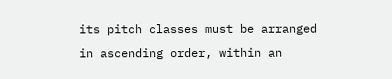its pitch classes must be arranged in ascending order, within an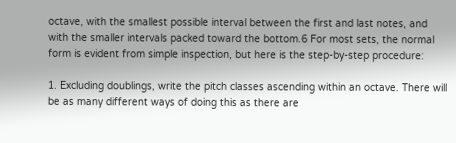octave, with the smallest possible interval between the first and last notes, and with the smaller intervals packed toward the bottom.6 For most sets, the normal form is evident from simple inspection, but here is the step-by-step procedure:

1. Excluding doublings, write the pitch classes ascending within an octave. There will be as many different ways of doing this as there are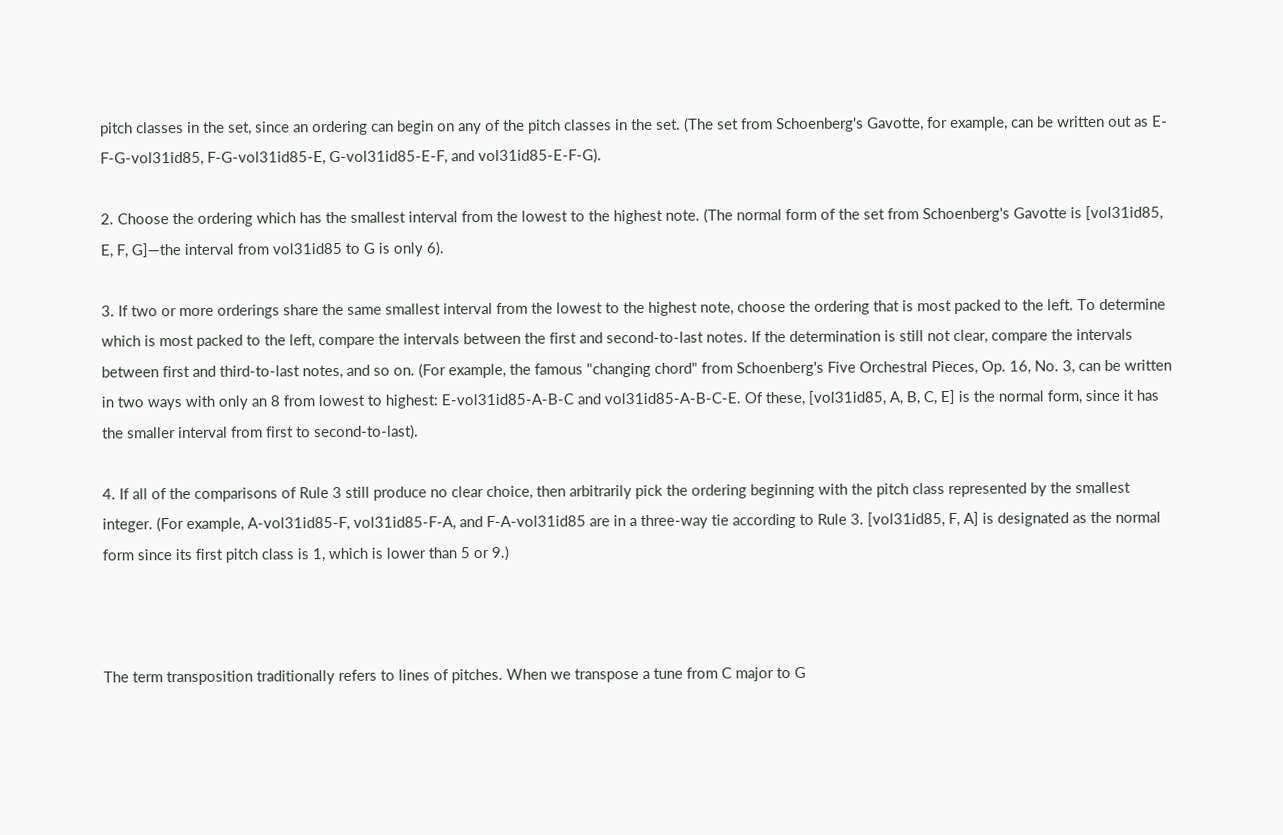pitch classes in the set, since an ordering can begin on any of the pitch classes in the set. (The set from Schoenberg's Gavotte, for example, can be written out as E-F-G-vol31id85, F-G-vol31id85-E, G-vol31id85-E-F, and vol31id85-E-F-G).

2. Choose the ordering which has the smallest interval from the lowest to the highest note. (The normal form of the set from Schoenberg's Gavotte is [vol31id85, E, F, G]—the interval from vol31id85 to G is only 6).

3. If two or more orderings share the same smallest interval from the lowest to the highest note, choose the ordering that is most packed to the left. To determine which is most packed to the left, compare the intervals between the first and second-to-last notes. If the determination is still not clear, compare the intervals between first and third-to-last notes, and so on. (For example, the famous "changing chord" from Schoenberg's Five Orchestral Pieces, Op. 16, No. 3, can be written in two ways with only an 8 from lowest to highest: E-vol31id85-A-B-C and vol31id85-A-B-C-E. Of these, [vol31id85, A, B, C, E] is the normal form, since it has the smaller interval from first to second-to-last).

4. If all of the comparisons of Rule 3 still produce no clear choice, then arbitrarily pick the ordering beginning with the pitch class represented by the smallest integer. (For example, A-vol31id85-F, vol31id85-F-A, and F-A-vol31id85 are in a three-way tie according to Rule 3. [vol31id85, F, A] is designated as the normal form since its first pitch class is 1, which is lower than 5 or 9.)



The term transposition traditionally refers to lines of pitches. When we transpose a tune from C major to G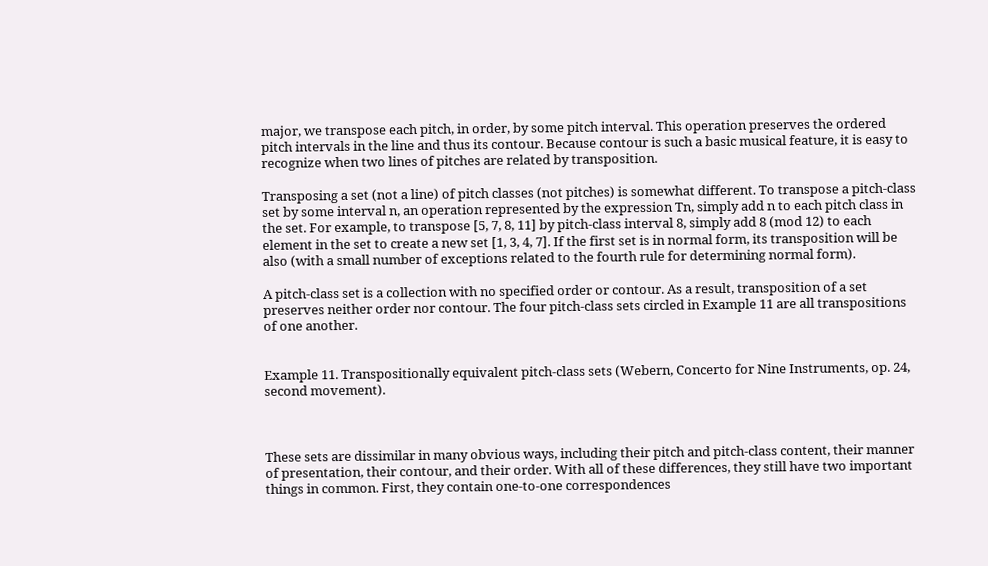major, we transpose each pitch, in order, by some pitch interval. This operation preserves the ordered pitch intervals in the line and thus its contour. Because contour is such a basic musical feature, it is easy to recognize when two lines of pitches are related by transposition.

Transposing a set (not a line) of pitch classes (not pitches) is somewhat different. To transpose a pitch-class set by some interval n, an operation represented by the expression Tn, simply add n to each pitch class in the set. For example, to transpose [5, 7, 8, 11] by pitch-class interval 8, simply add 8 (mod 12) to each element in the set to create a new set [1, 3, 4, 7]. If the first set is in normal form, its transposition will be also (with a small number of exceptions related to the fourth rule for determining normal form).

A pitch-class set is a collection with no specified order or contour. As a result, transposition of a set preserves neither order nor contour. The four pitch-class sets circled in Example 11 are all transpositions of one another.


Example 11. Transpositionally equivalent pitch-class sets (Webern, Concerto for Nine Instruments, op. 24, second movement).



These sets are dissimilar in many obvious ways, including their pitch and pitch-class content, their manner of presentation, their contour, and their order. With all of these differences, they still have two important things in common. First, they contain one-to-one correspondences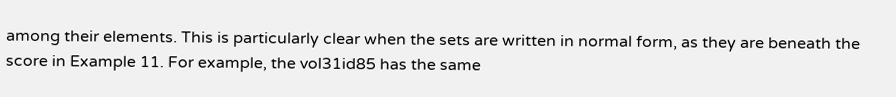among their elements. This is particularly clear when the sets are written in normal form, as they are beneath the score in Example 11. For example, the vol31id85 has the same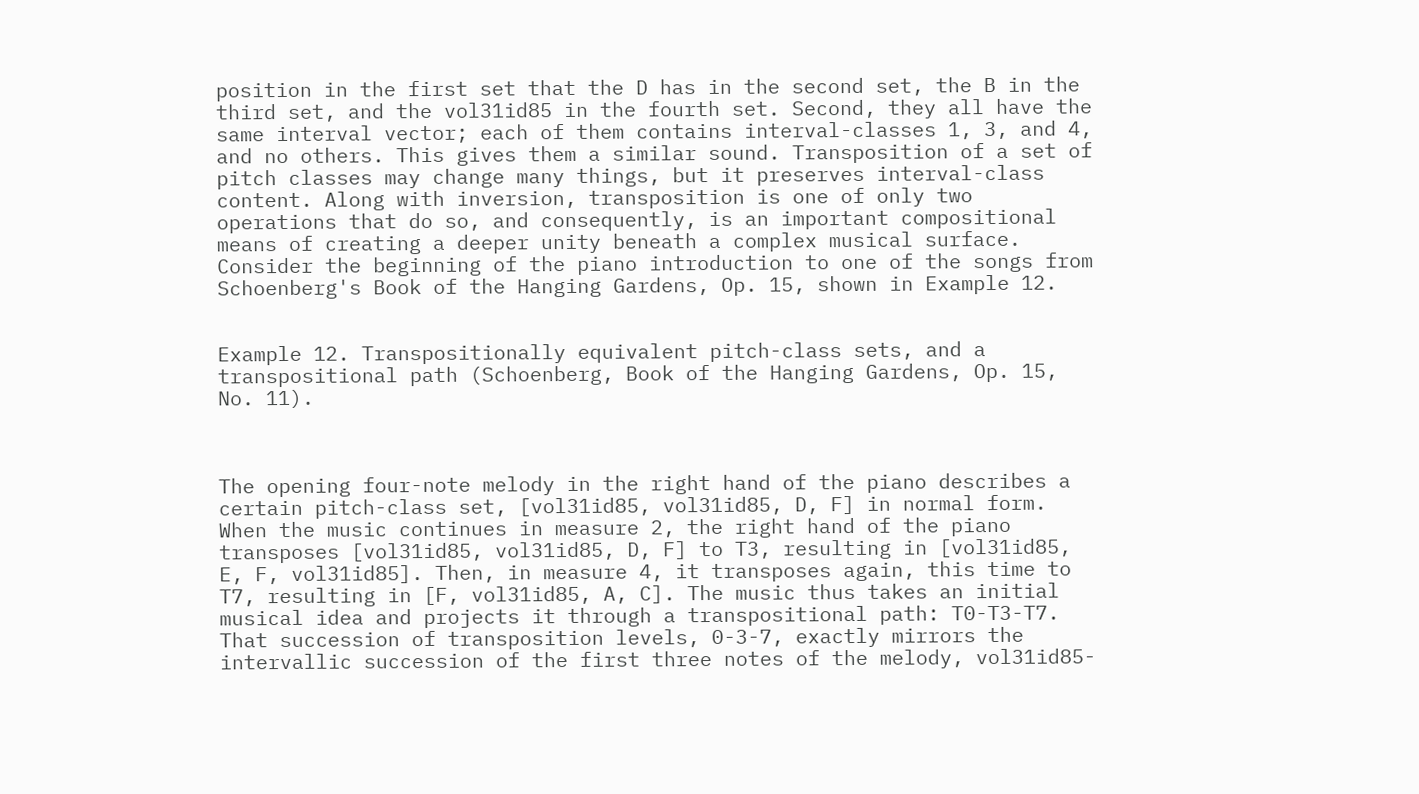position in the first set that the D has in the second set, the B in the third set, and the vol31id85 in the fourth set. Second, they all have the same interval vector; each of them contains interval-classes 1, 3, and 4, and no others. This gives them a similar sound. Transposition of a set of pitch classes may change many things, but it preserves interval-class content. Along with inversion, transposition is one of only two operations that do so, and consequently, is an important compositional means of creating a deeper unity beneath a complex musical surface. Consider the beginning of the piano introduction to one of the songs from Schoenberg's Book of the Hanging Gardens, Op. 15, shown in Example 12.


Example 12. Transpositionally equivalent pitch-class sets, and a transpositional path (Schoenberg, Book of the Hanging Gardens, Op. 15, No. 11).



The opening four-note melody in the right hand of the piano describes a certain pitch-class set, [vol31id85, vol31id85, D, F] in normal form. When the music continues in measure 2, the right hand of the piano transposes [vol31id85, vol31id85, D, F] to T3, resulting in [vol31id85, E, F, vol31id85]. Then, in measure 4, it transposes again, this time to T7, resulting in [F, vol31id85, A, C]. The music thus takes an initial musical idea and projects it through a transpositional path: T0-T3-T7. That succession of transposition levels, 0-3-7, exactly mirrors the intervallic succession of the first three notes of the melody, vol31id85-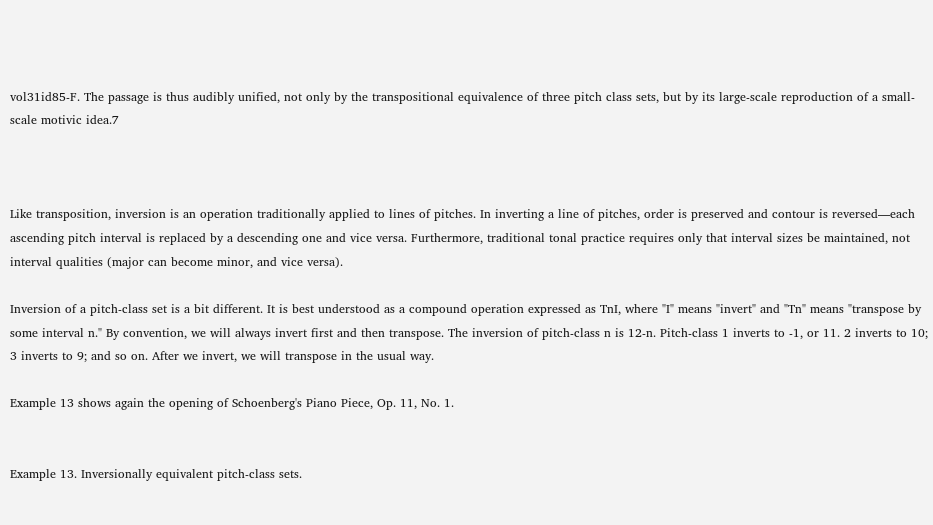vol31id85-F. The passage is thus audibly unified, not only by the transpositional equivalence of three pitch class sets, but by its large-scale reproduction of a small-scale motivic idea.7



Like transposition, inversion is an operation traditionally applied to lines of pitches. In inverting a line of pitches, order is preserved and contour is reversed—each ascending pitch interval is replaced by a descending one and vice versa. Furthermore, traditional tonal practice requires only that interval sizes be maintained, not interval qualities (major can become minor, and vice versa).

Inversion of a pitch-class set is a bit different. It is best understood as a compound operation expressed as TnI, where "I" means "invert" and "Tn" means "transpose by some interval n." By convention, we will always invert first and then transpose. The inversion of pitch-class n is 12-n. Pitch-class 1 inverts to -1, or 11. 2 inverts to 10; 3 inverts to 9; and so on. After we invert, we will transpose in the usual way.

Example 13 shows again the opening of Schoenberg's Piano Piece, Op. 11, No. 1.


Example 13. Inversionally equivalent pitch-class sets.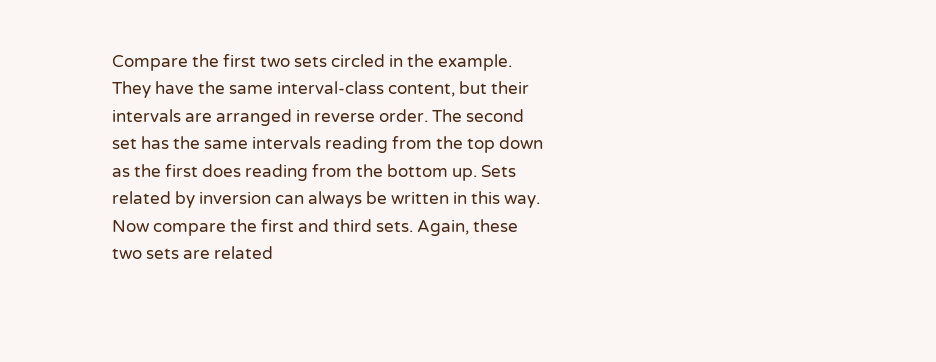Compare the first two sets circled in the example. They have the same interval-class content, but their intervals are arranged in reverse order. The second set has the same intervals reading from the top down as the first does reading from the bottom up. Sets related by inversion can always be written in this way. Now compare the first and third sets. Again, these two sets are related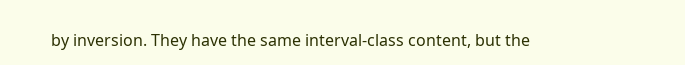by inversion. They have the same interval-class content, but the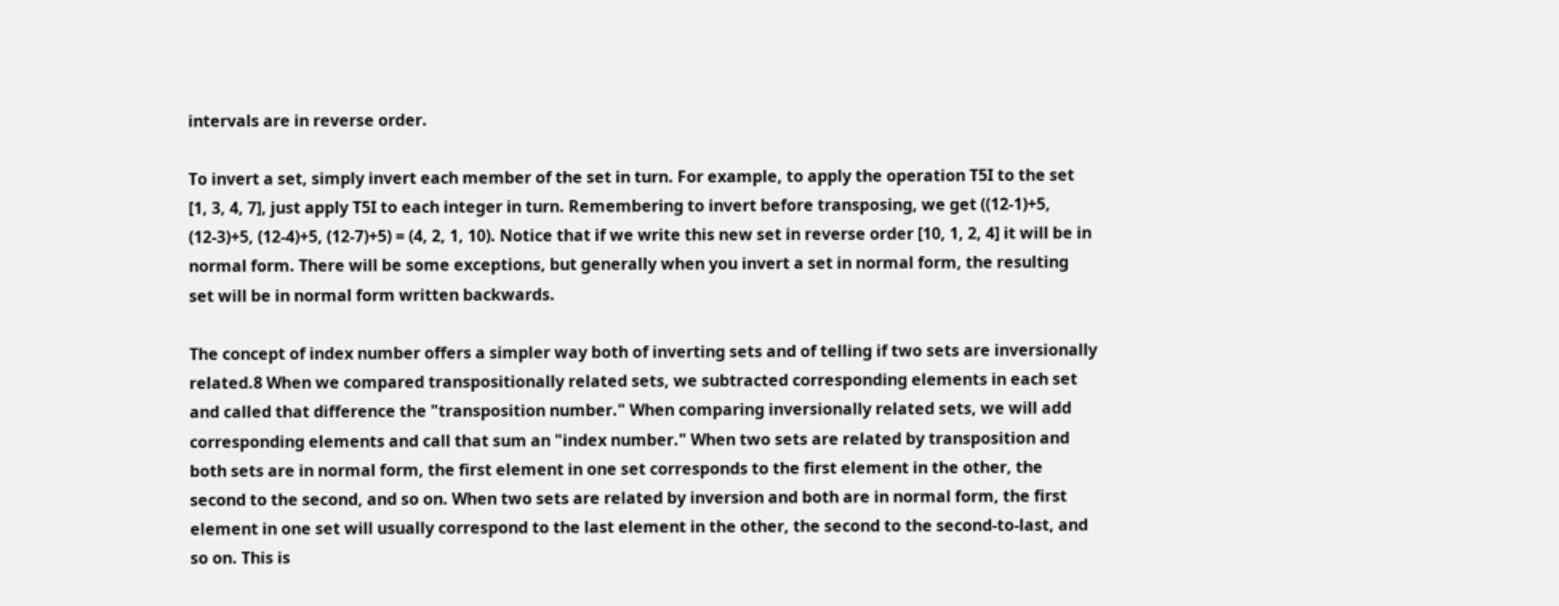intervals are in reverse order.

To invert a set, simply invert each member of the set in turn. For example, to apply the operation T5I to the set [1, 3, 4, 7], just apply T5I to each integer in turn. Remembering to invert before transposing, we get ((12-1)+5, (12-3)+5, (12-4)+5, (12-7)+5) = (4, 2, 1, 10). Notice that if we write this new set in reverse order [10, 1, 2, 4] it will be in normal form. There will be some exceptions, but generally when you invert a set in normal form, the resulting set will be in normal form written backwards.

The concept of index number offers a simpler way both of inverting sets and of telling if two sets are inversionally related.8 When we compared transpositionally related sets, we subtracted corresponding elements in each set and called that difference the "transposition number." When comparing inversionally related sets, we will add corresponding elements and call that sum an "index number." When two sets are related by transposition and both sets are in normal form, the first element in one set corresponds to the first element in the other, the second to the second, and so on. When two sets are related by inversion and both are in normal form, the first element in one set will usually correspond to the last element in the other, the second to the second-to-last, and so on. This is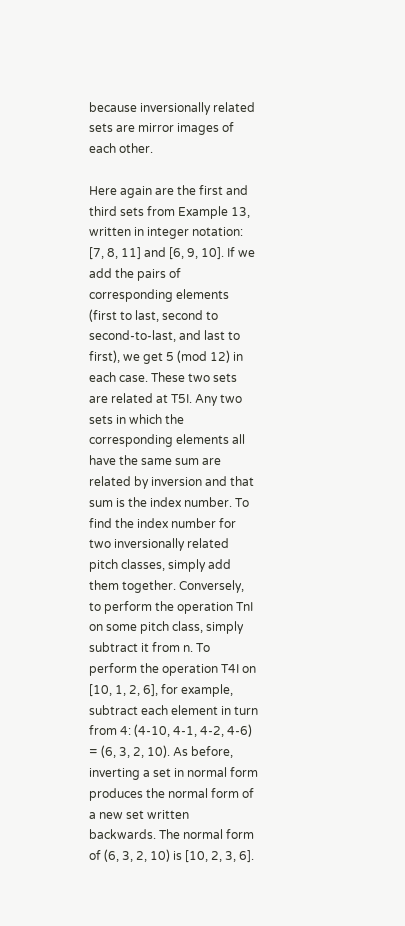because inversionally related sets are mirror images of each other.

Here again are the first and third sets from Example 13, written in integer notation: [7, 8, 11] and [6, 9, 10]. If we add the pairs of corresponding elements (first to last, second to second-to-last, and last to first), we get 5 (mod 12) in each case. These two sets are related at T5I. Any two sets in which the corresponding elements all have the same sum are related by inversion and that sum is the index number. To find the index number for two inversionally related pitch classes, simply add them together. Conversely, to perform the operation TnI on some pitch class, simply subtract it from n. To perform the operation T4I on [10, 1, 2, 6], for example, subtract each element in turn from 4: (4-10, 4-1, 4-2, 4-6) = (6, 3, 2, 10). As before, inverting a set in normal form produces the normal form of a new set written backwards. The normal form of (6, 3, 2, 10) is [10, 2, 3, 6].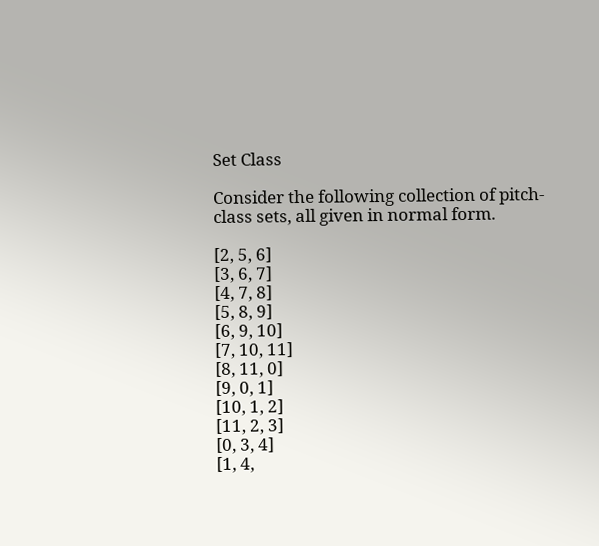Set Class

Consider the following collection of pitch-class sets, all given in normal form.

[2, 5, 6]
[3, 6, 7]
[4, 7, 8]
[5, 8, 9]
[6, 9, 10]
[7, 10, 11]
[8, 11, 0]
[9, 0, 1]
[10, 1, 2]
[11, 2, 3]
[0, 3, 4]
[1, 4,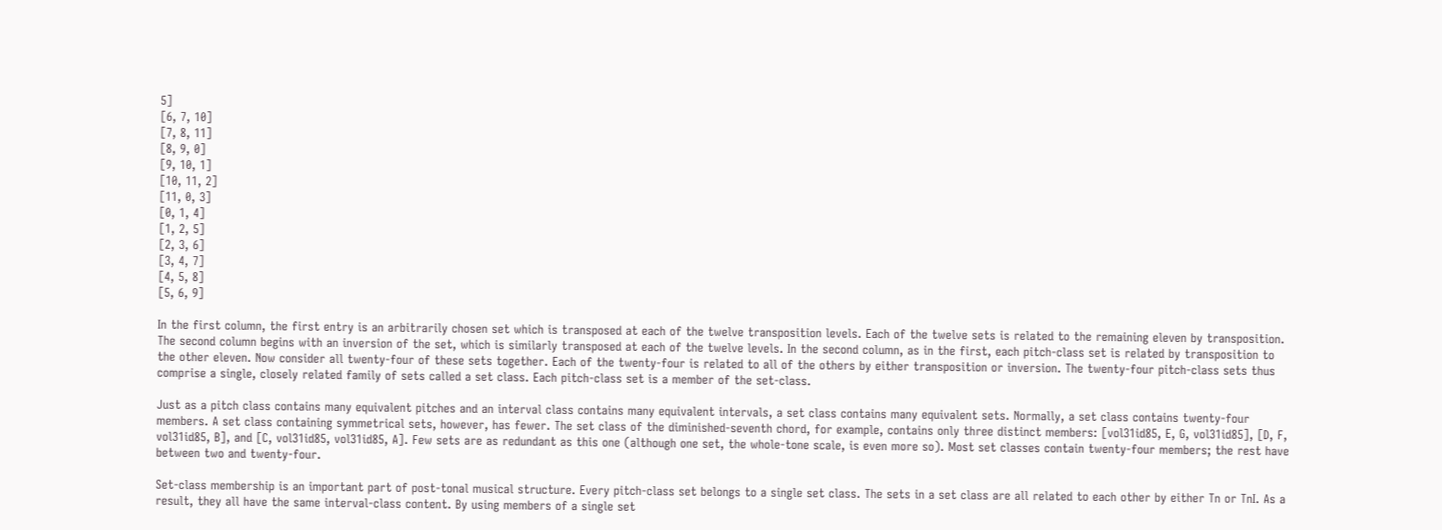5]
[6, 7, 10]
[7, 8, 11]
[8, 9, 0]
[9, 10, 1]
[10, 11, 2]
[11, 0, 3]
[0, 1, 4]
[1, 2, 5]
[2, 3, 6]
[3, 4, 7]
[4, 5, 8]
[5, 6, 9]

In the first column, the first entry is an arbitrarily chosen set which is transposed at each of the twelve transposition levels. Each of the twelve sets is related to the remaining eleven by transposition. The second column begins with an inversion of the set, which is similarly transposed at each of the twelve levels. In the second column, as in the first, each pitch-class set is related by transposition to the other eleven. Now consider all twenty-four of these sets together. Each of the twenty-four is related to all of the others by either transposition or inversion. The twenty-four pitch-class sets thus comprise a single, closely related family of sets called a set class. Each pitch-class set is a member of the set-class.

Just as a pitch class contains many equivalent pitches and an interval class contains many equivalent intervals, a set class contains many equivalent sets. Normally, a set class contains twenty-four members. A set class containing symmetrical sets, however, has fewer. The set class of the diminished-seventh chord, for example, contains only three distinct members: [vol31id85, E, G, vol31id85], [D, F, vol31id85, B], and [C, vol31id85, vol31id85, A]. Few sets are as redundant as this one (although one set, the whole-tone scale, is even more so). Most set classes contain twenty-four members; the rest have between two and twenty-four.

Set-class membership is an important part of post-tonal musical structure. Every pitch-class set belongs to a single set class. The sets in a set class are all related to each other by either Tn or TnI. As a result, they all have the same interval-class content. By using members of a single set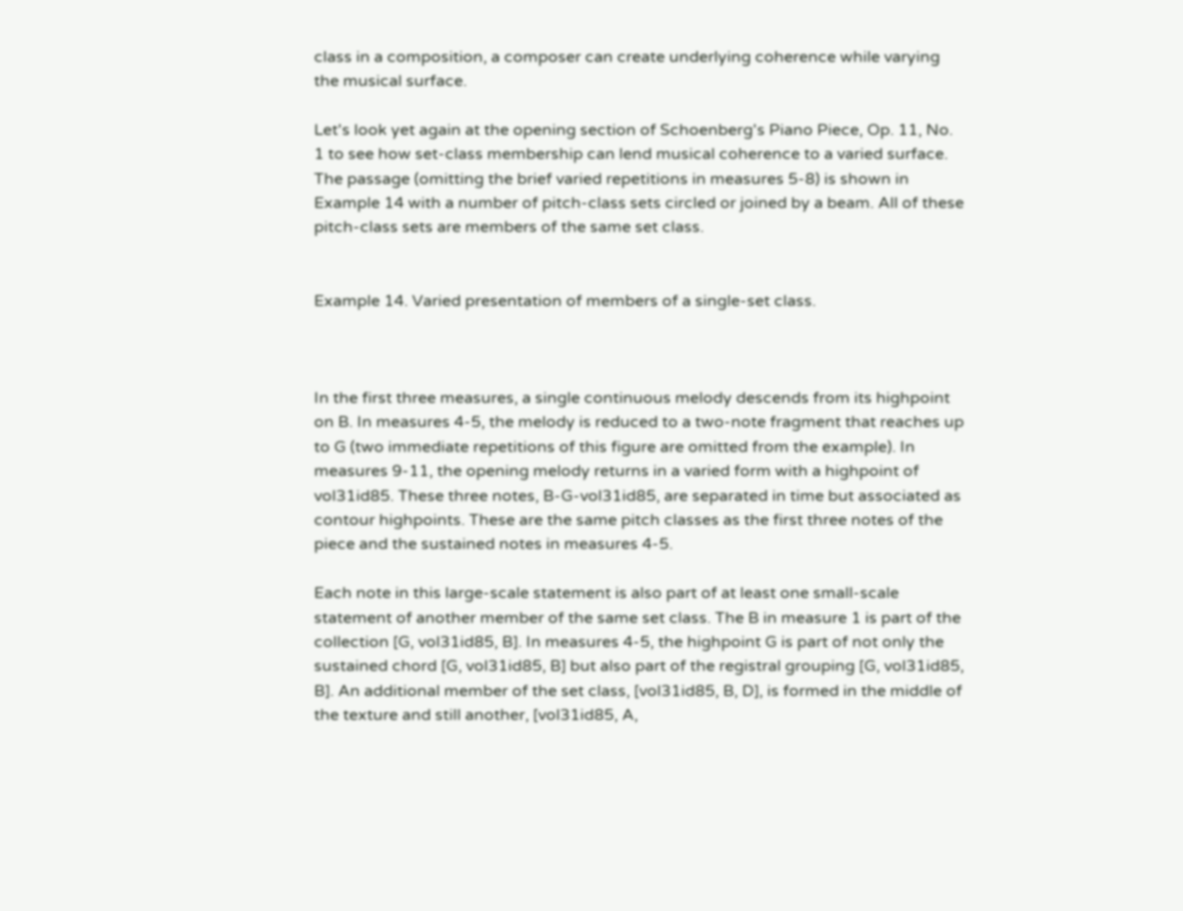class in a composition, a composer can create underlying coherence while varying the musical surface.

Let's look yet again at the opening section of Schoenberg's Piano Piece, Op. 11, No. 1 to see how set-class membership can lend musical coherence to a varied surface. The passage (omitting the brief varied repetitions in measures 5-8) is shown in Example 14 with a number of pitch-class sets circled or joined by a beam. All of these pitch-class sets are members of the same set class.


Example 14. Varied presentation of members of a single-set class.



In the first three measures, a single continuous melody descends from its highpoint on B. In measures 4-5, the melody is reduced to a two-note fragment that reaches up to G (two immediate repetitions of this figure are omitted from the example). In measures 9-11, the opening melody returns in a varied form with a highpoint of vol31id85. These three notes, B-G-vol31id85, are separated in time but associated as contour highpoints. These are the same pitch classes as the first three notes of the piece and the sustained notes in measures 4-5.

Each note in this large-scale statement is also part of at least one small-scale statement of another member of the same set class. The B in measure 1 is part of the collection [G, vol31id85, B]. In measures 4-5, the highpoint G is part of not only the sustained chord [G, vol31id85, B] but also part of the registral grouping [G, vol31id85, B]. An additional member of the set class, [vol31id85, B, D], is formed in the middle of the texture and still another, [vol31id85, A,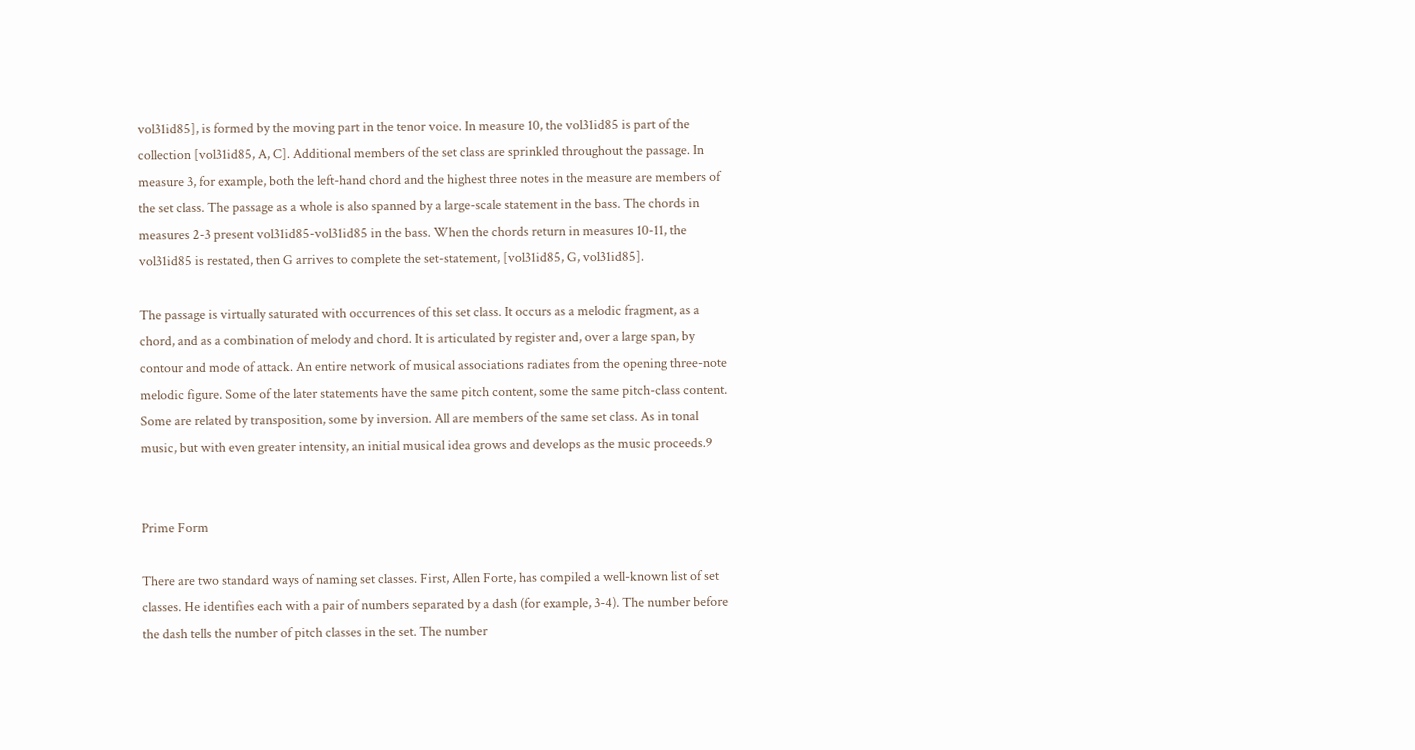vol31id85], is formed by the moving part in the tenor voice. In measure 10, the vol31id85 is part of the collection [vol31id85, A, C]. Additional members of the set class are sprinkled throughout the passage. In measure 3, for example, both the left-hand chord and the highest three notes in the measure are members of the set class. The passage as a whole is also spanned by a large-scale statement in the bass. The chords in measures 2-3 present vol31id85-vol31id85 in the bass. When the chords return in measures 10-11, the vol31id85 is restated, then G arrives to complete the set-statement, [vol31id85, G, vol31id85].

The passage is virtually saturated with occurrences of this set class. It occurs as a melodic fragment, as a chord, and as a combination of melody and chord. It is articulated by register and, over a large span, by contour and mode of attack. An entire network of musical associations radiates from the opening three-note melodic figure. Some of the later statements have the same pitch content, some the same pitch-class content. Some are related by transposition, some by inversion. All are members of the same set class. As in tonal music, but with even greater intensity, an initial musical idea grows and develops as the music proceeds.9


Prime Form

There are two standard ways of naming set classes. First, Allen Forte, has compiled a well-known list of set classes. He identifies each with a pair of numbers separated by a dash (for example, 3-4). The number before the dash tells the number of pitch classes in the set. The number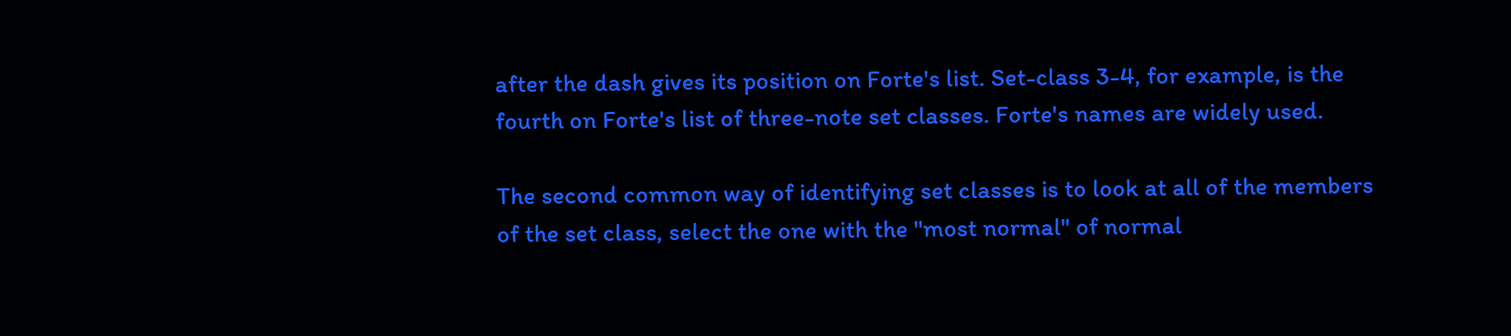after the dash gives its position on Forte's list. Set-class 3-4, for example, is the fourth on Forte's list of three-note set classes. Forte's names are widely used.

The second common way of identifying set classes is to look at all of the members of the set class, select the one with the "most normal" of normal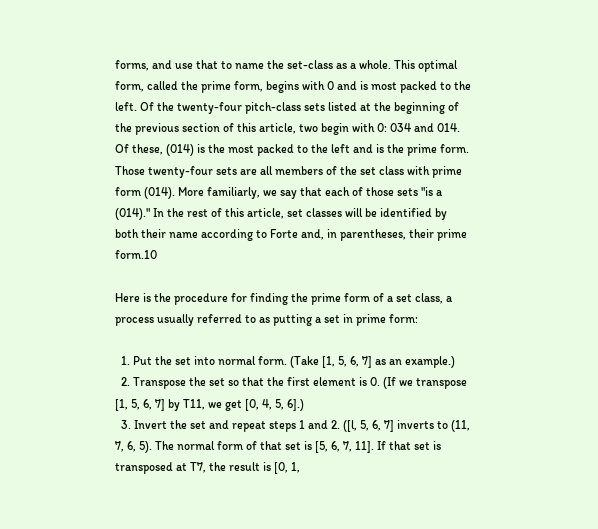forms, and use that to name the set-class as a whole. This optimal form, called the prime form, begins with 0 and is most packed to the left. Of the twenty-four pitch-class sets listed at the beginning of the previous section of this article, two begin with 0: 034 and 014. Of these, (014) is the most packed to the left and is the prime form. Those twenty-four sets are all members of the set class with prime form (014). More familiarly, we say that each of those sets "is a (014)." In the rest of this article, set classes will be identified by both their name according to Forte and, in parentheses, their prime form.10

Here is the procedure for finding the prime form of a set class, a process usually referred to as putting a set in prime form:

  1. Put the set into normal form. (Take [1, 5, 6, 7] as an example.)
  2. Transpose the set so that the first element is 0. (If we transpose [1, 5, 6, 7] by T11, we get [0, 4, 5, 6].)
  3. Invert the set and repeat steps 1 and 2. ([l, 5, 6, 7] inverts to (11, 7, 6, 5). The normal form of that set is [5, 6, 7, 11]. If that set is transposed at T7, the result is [0, 1,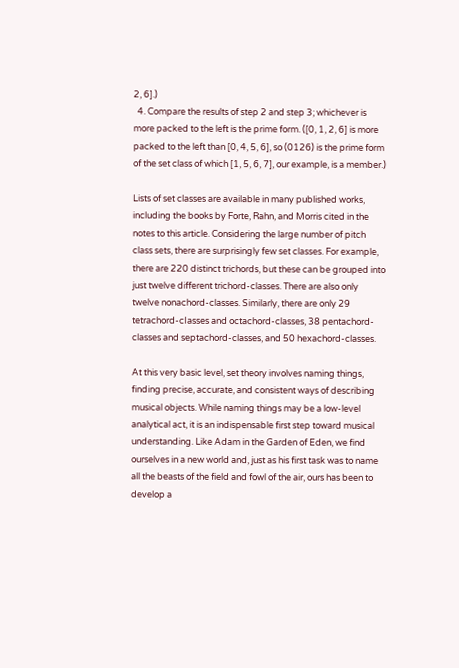2, 6].)
  4. Compare the results of step 2 and step 3; whichever is more packed to the left is the prime form. ([0, 1, 2, 6] is more packed to the left than [0, 4, 5, 6], so (0126) is the prime form of the set class of which [1, 5, 6, 7], our example, is a member.)

Lists of set classes are available in many published works, including the books by Forte, Rahn, and Morris cited in the notes to this article. Considering the large number of pitch class sets, there are surprisingly few set classes. For example, there are 220 distinct trichords, but these can be grouped into just twelve different trichord-classes. There are also only twelve nonachord-classes. Similarly, there are only 29 tetrachord-cIasses and octachord-classes, 38 pentachord-classes and septachord-classes, and 50 hexachord-classes.

At this very basic level, set theory involves naming things, finding precise, accurate, and consistent ways of describing musical objects. While naming things may be a low-level analytical act, it is an indispensable first step toward musical understanding. Like Adam in the Garden of Eden, we find ourselves in a new world and, just as his first task was to name all the beasts of the field and fowl of the air, ours has been to develop a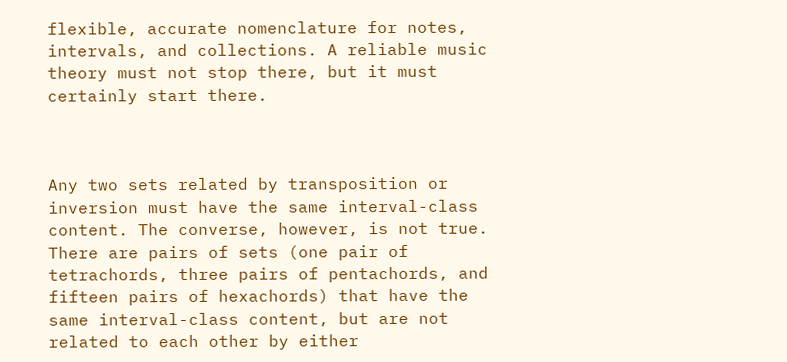flexible, accurate nomenclature for notes, intervals, and collections. A reliable music theory must not stop there, but it must certainly start there.



Any two sets related by transposition or inversion must have the same interval-class content. The converse, however, is not true. There are pairs of sets (one pair of tetrachords, three pairs of pentachords, and fifteen pairs of hexachords) that have the same interval-class content, but are not related to each other by either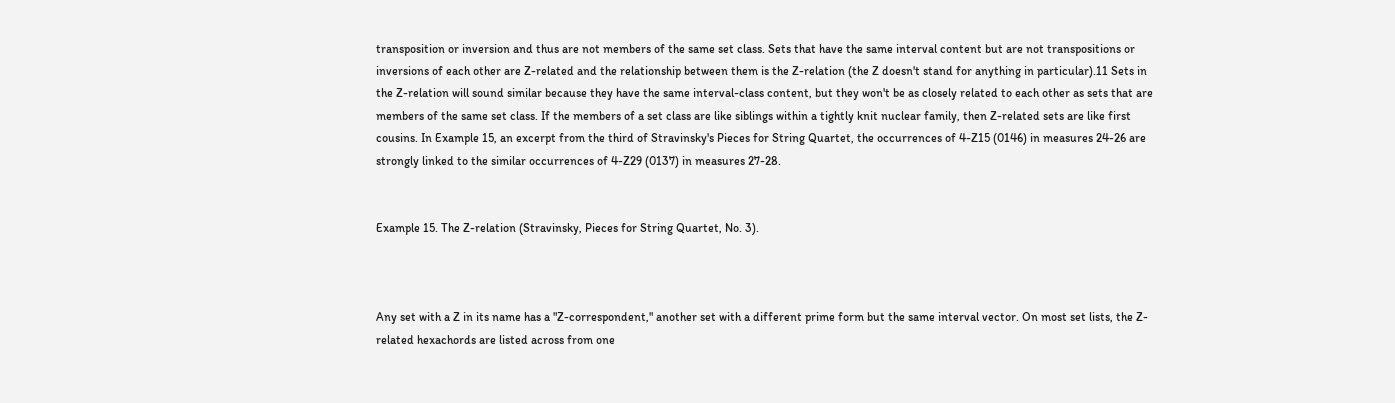transposition or inversion and thus are not members of the same set class. Sets that have the same interval content but are not transpositions or inversions of each other are Z-related and the relationship between them is the Z-relation (the Z doesn't stand for anything in particular).11 Sets in the Z-relation will sound similar because they have the same interval-class content, but they won't be as closely related to each other as sets that are members of the same set class. If the members of a set class are like siblings within a tightly knit nuclear family, then Z-related sets are like first cousins. In Example 15, an excerpt from the third of Stravinsky's Pieces for String Quartet, the occurrences of 4-Z15 (0146) in measures 24-26 are strongly linked to the similar occurrences of 4-Z29 (0137) in measures 27-28.


Example 15. The Z-relation (Stravinsky, Pieces for String Quartet, No. 3).



Any set with a Z in its name has a "Z-correspondent," another set with a different prime form but the same interval vector. On most set lists, the Z-related hexachords are listed across from one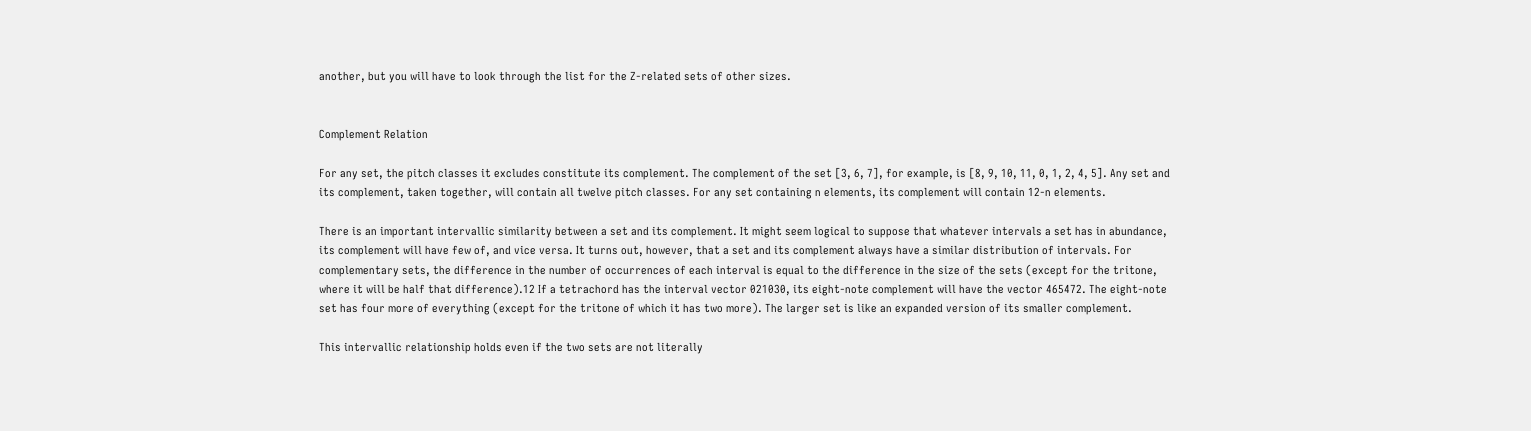another, but you will have to look through the list for the Z-related sets of other sizes.


Complement Relation

For any set, the pitch classes it excludes constitute its complement. The complement of the set [3, 6, 7], for example, is [8, 9, 10, 11, 0, 1, 2, 4, 5]. Any set and its complement, taken together, will contain all twelve pitch classes. For any set containing n elements, its complement will contain 12-n elements.

There is an important intervallic similarity between a set and its complement. It might seem logical to suppose that whatever intervals a set has in abundance, its complement will have few of, and vice versa. It turns out, however, that a set and its complement always have a similar distribution of intervals. For complementary sets, the difference in the number of occurrences of each interval is equal to the difference in the size of the sets (except for the tritone, where it will be half that difference).12 If a tetrachord has the interval vector 021030, its eight-note complement will have the vector 465472. The eight-note set has four more of everything (except for the tritone of which it has two more). The larger set is like an expanded version of its smaller complement.

This intervallic relationship holds even if the two sets are not literally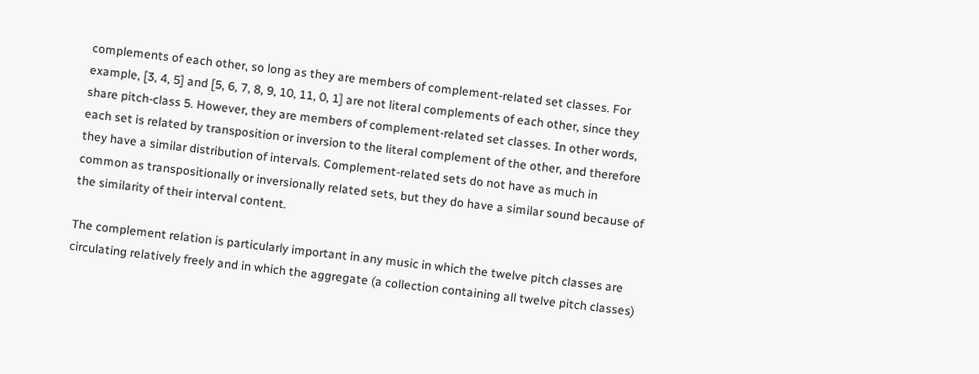complements of each other, so long as they are members of complement-related set classes. For example, [3, 4, 5] and [5, 6, 7, 8, 9, 10, 11, 0, 1] are not literal complements of each other, since they share pitch-class 5. However, they are members of complement-related set classes. In other words, each set is related by transposition or inversion to the literal complement of the other, and therefore they have a similar distribution of intervals. Complement-related sets do not have as much in common as transpositionally or inversionally related sets, but they do have a similar sound because of the similarity of their interval content.

The complement relation is particularly important in any music in which the twelve pitch classes are circulating relatively freely and in which the aggregate (a collection containing all twelve pitch classes)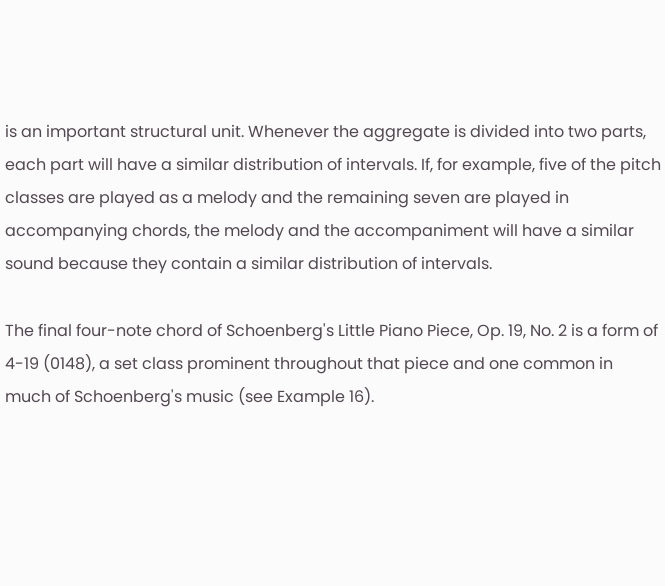is an important structural unit. Whenever the aggregate is divided into two parts, each part will have a similar distribution of intervals. If, for example, five of the pitch classes are played as a melody and the remaining seven are played in accompanying chords, the melody and the accompaniment will have a similar sound because they contain a similar distribution of intervals.

The final four-note chord of Schoenberg's Little Piano Piece, Op. 19, No. 2 is a form of 4-19 (0148), a set class prominent throughout that piece and one common in much of Schoenberg's music (see Example 16).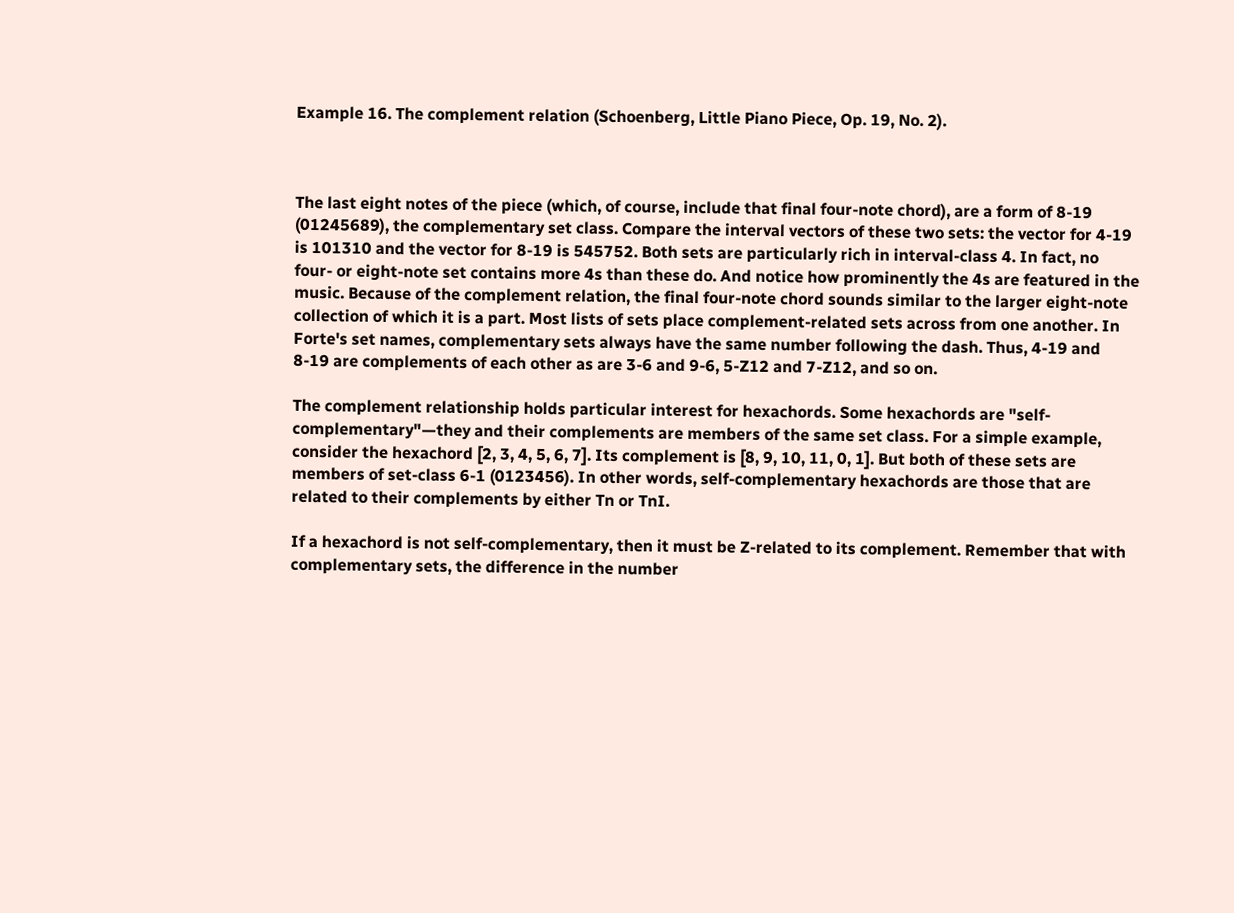Example 16. The complement relation (Schoenberg, Little Piano Piece, Op. 19, No. 2).



The last eight notes of the piece (which, of course, include that final four-note chord), are a form of 8-19 (01245689), the complementary set class. Compare the interval vectors of these two sets: the vector for 4-19 is 101310 and the vector for 8-19 is 545752. Both sets are particularly rich in interval-class 4. In fact, no four- or eight-note set contains more 4s than these do. And notice how prominently the 4s are featured in the music. Because of the complement relation, the final four-note chord sounds similar to the larger eight-note collection of which it is a part. Most lists of sets place complement-related sets across from one another. In Forte's set names, complementary sets always have the same number following the dash. Thus, 4-19 and 8-19 are complements of each other as are 3-6 and 9-6, 5-Z12 and 7-Z12, and so on.

The complement relationship holds particular interest for hexachords. Some hexachords are "self-complementary"—they and their complements are members of the same set class. For a simple example, consider the hexachord [2, 3, 4, 5, 6, 7]. Its complement is [8, 9, 10, 11, 0, 1]. But both of these sets are members of set-class 6-1 (0123456). In other words, self-complementary hexachords are those that are related to their complements by either Tn or TnI.

If a hexachord is not self-complementary, then it must be Z-related to its complement. Remember that with complementary sets, the difference in the number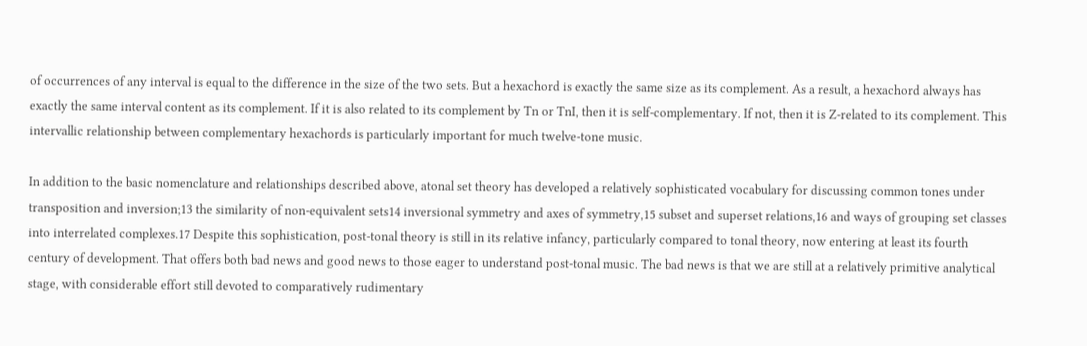of occurrences of any interval is equal to the difference in the size of the two sets. But a hexachord is exactly the same size as its complement. As a result, a hexachord always has exactly the same interval content as its complement. If it is also related to its complement by Tn or TnI, then it is self-complementary. If not, then it is Z-related to its complement. This intervallic relationship between complementary hexachords is particularly important for much twelve-tone music.

In addition to the basic nomenclature and relationships described above, atonal set theory has developed a relatively sophisticated vocabulary for discussing common tones under transposition and inversion;13 the similarity of non-equivalent sets14 inversional symmetry and axes of symmetry,15 subset and superset relations,16 and ways of grouping set classes into interrelated complexes.17 Despite this sophistication, post-tonal theory is still in its relative infancy, particularly compared to tonal theory, now entering at least its fourth century of development. That offers both bad news and good news to those eager to understand post-tonal music. The bad news is that we are still at a relatively primitive analytical stage, with considerable effort still devoted to comparatively rudimentary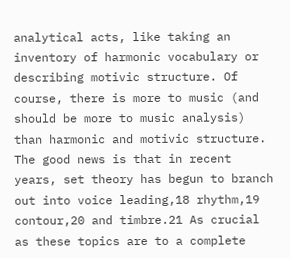analytical acts, like taking an inventory of harmonic vocabulary or describing motivic structure. Of course, there is more to music (and should be more to music analysis) than harmonic and motivic structure. The good news is that in recent years, set theory has begun to branch out into voice leading,18 rhythm,19 contour,20 and timbre.21 As crucial as these topics are to a complete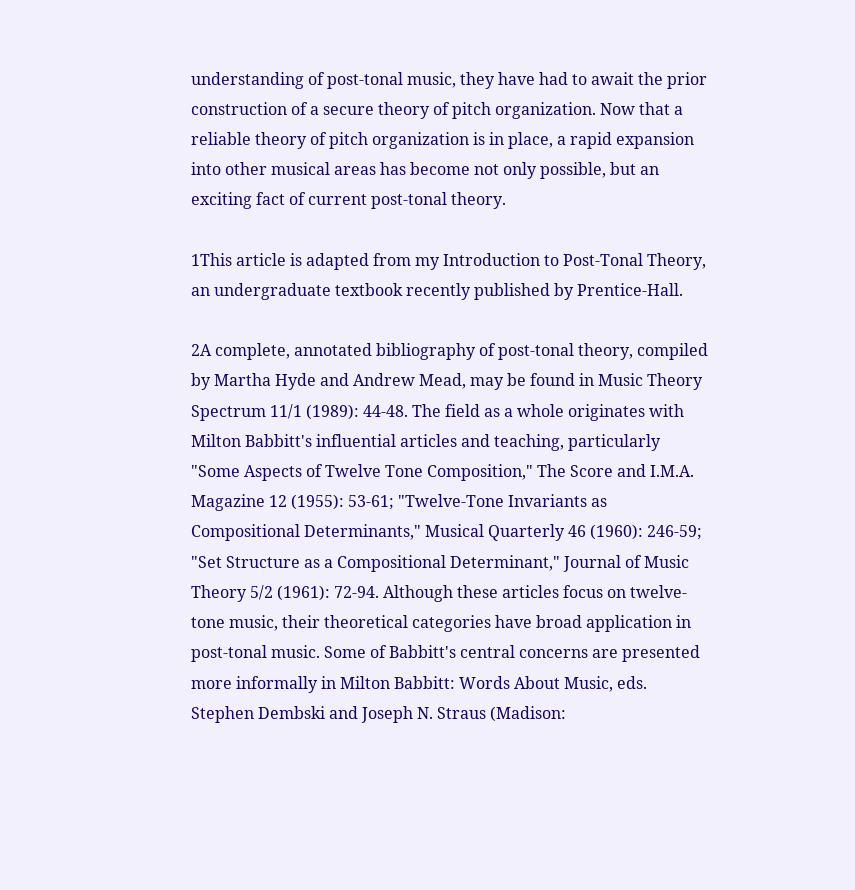understanding of post-tonal music, they have had to await the prior construction of a secure theory of pitch organization. Now that a reliable theory of pitch organization is in place, a rapid expansion into other musical areas has become not only possible, but an exciting fact of current post-tonal theory.

1This article is adapted from my Introduction to Post-Tonal Theory, an undergraduate textbook recently published by Prentice-Hall.

2A complete, annotated bibliography of post-tonal theory, compiled by Martha Hyde and Andrew Mead, may be found in Music Theory Spectrum 11/1 (1989): 44-48. The field as a whole originates with Milton Babbitt's influential articles and teaching, particularly "Some Aspects of Twelve Tone Composition," The Score and I.M.A. Magazine 12 (1955): 53-61; "Twelve-Tone Invariants as Compositional Determinants," Musical Quarterly 46 (1960): 246-59; "Set Structure as a Compositional Determinant," Journal of Music Theory 5/2 (1961): 72-94. Although these articles focus on twelve-tone music, their theoretical categories have broad application in post-tonal music. Some of Babbitt's central concerns are presented more informally in Milton Babbitt: Words About Music, eds. Stephen Dembski and Joseph N. Straus (Madison: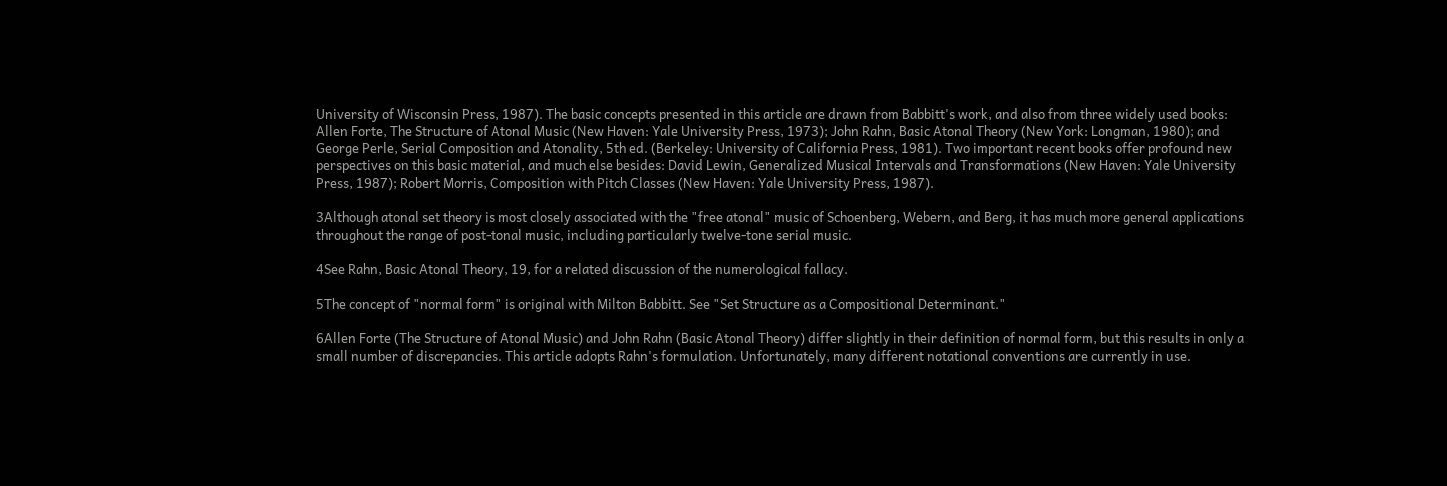University of Wisconsin Press, 1987). The basic concepts presented in this article are drawn from Babbitt's work, and also from three widely used books: Allen Forte, The Structure of Atonal Music (New Haven: Yale University Press, 1973); John Rahn, Basic Atonal Theory (New York: Longman, 1980); and George Perle, Serial Composition and Atonality, 5th ed. (Berkeley: University of California Press, 1981). Two important recent books offer profound new perspectives on this basic material, and much else besides: David Lewin, Generalized Musical Intervals and Transformations (New Haven: Yale University Press, 1987); Robert Morris, Composition with Pitch Classes (New Haven: Yale University Press, 1987).

3Although atonal set theory is most closely associated with the "free atonal" music of Schoenberg, Webern, and Berg, it has much more general applications throughout the range of post-tonal music, including particularly twelve-tone serial music.

4See Rahn, Basic Atonal Theory, 19, for a related discussion of the numerological fallacy.

5The concept of "normal form" is original with Milton Babbitt. See "Set Structure as a Compositional Determinant."

6Allen Forte (The Structure of Atonal Music) and John Rahn (Basic Atonal Theory) differ slightly in their definition of normal form, but this results in only a small number of discrepancies. This article adopts Rahn's formulation. Unfortunately, many different notational conventions are currently in use.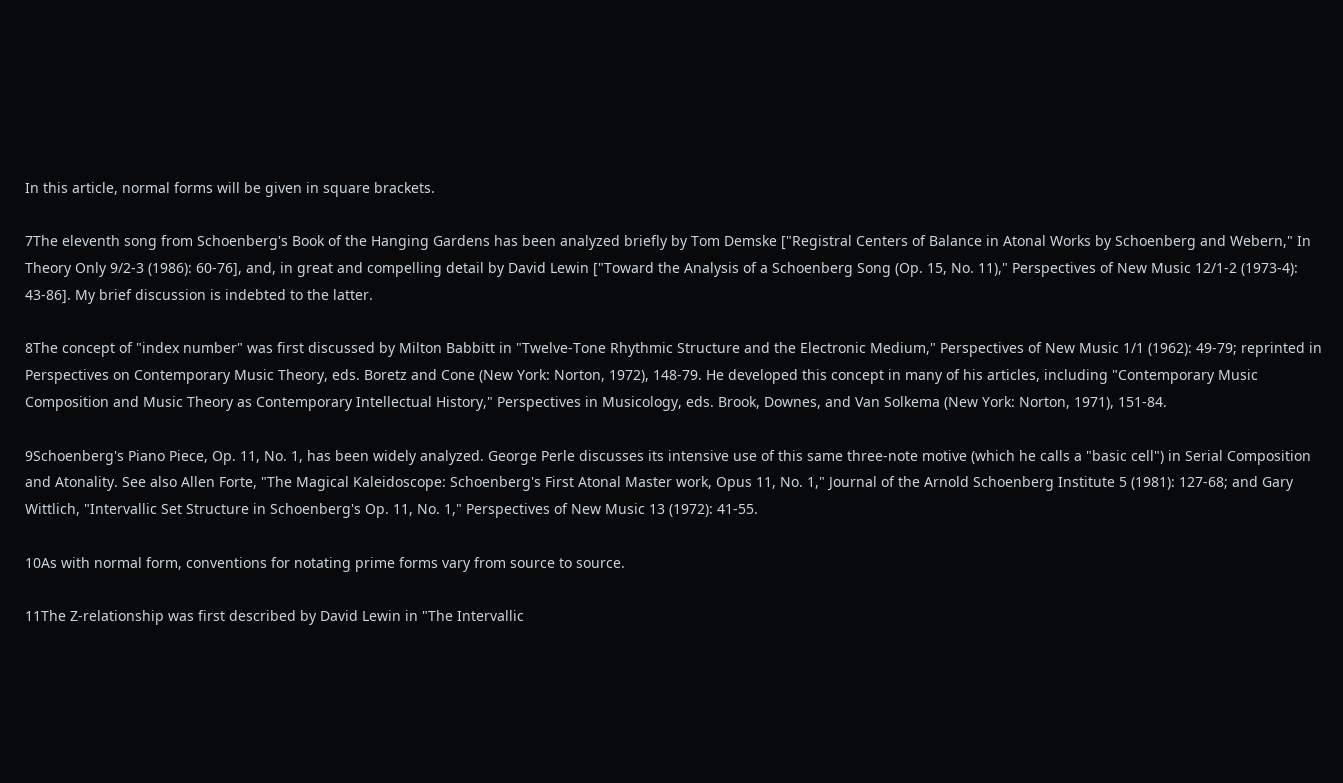In this article, normal forms will be given in square brackets.

7The eleventh song from Schoenberg's Book of the Hanging Gardens has been analyzed briefly by Tom Demske ["Registral Centers of Balance in Atonal Works by Schoenberg and Webern," In Theory Only 9/2-3 (1986): 60-76], and, in great and compelling detail by David Lewin ["Toward the Analysis of a Schoenberg Song (Op. 15, No. 11)," Perspectives of New Music 12/1-2 (1973-4): 43-86]. My brief discussion is indebted to the latter.

8The concept of "index number" was first discussed by Milton Babbitt in "Twelve-Tone Rhythmic Structure and the Electronic Medium," Perspectives of New Music 1/1 (1962): 49-79; reprinted in Perspectives on Contemporary Music Theory, eds. Boretz and Cone (New York: Norton, 1972), 148-79. He developed this concept in many of his articles, including "Contemporary Music Composition and Music Theory as Contemporary Intellectual History," Perspectives in Musicology, eds. Brook, Downes, and Van Solkema (New York: Norton, 1971), 151-84.

9Schoenberg's Piano Piece, Op. 11, No. 1, has been widely analyzed. George Perle discusses its intensive use of this same three-note motive (which he calls a "basic cell") in Serial Composition and Atonality. See also Allen Forte, "The Magical Kaleidoscope: Schoenberg's First Atonal Master work, Opus 11, No. 1," Journal of the Arnold Schoenberg Institute 5 (1981): 127-68; and Gary Wittlich, "Intervallic Set Structure in Schoenberg's Op. 11, No. 1," Perspectives of New Music 13 (1972): 41-55.

10As with normal form, conventions for notating prime forms vary from source to source.

11The Z-relationship was first described by David Lewin in "The Intervallic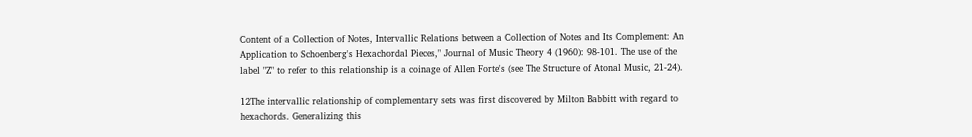Content of a Collection of Notes, Intervallic Relations between a Collection of Notes and Its Complement: An Application to Schoenberg's Hexachordal Pieces," Journal of Music Theory 4 (1960): 98-101. The use of the label "Z" to refer to this relationship is a coinage of Allen Forte's (see The Structure of Atonal Music, 21-24).

12The intervallic relationship of complementary sets was first discovered by Milton Babbitt with regard to hexachords. Generalizing this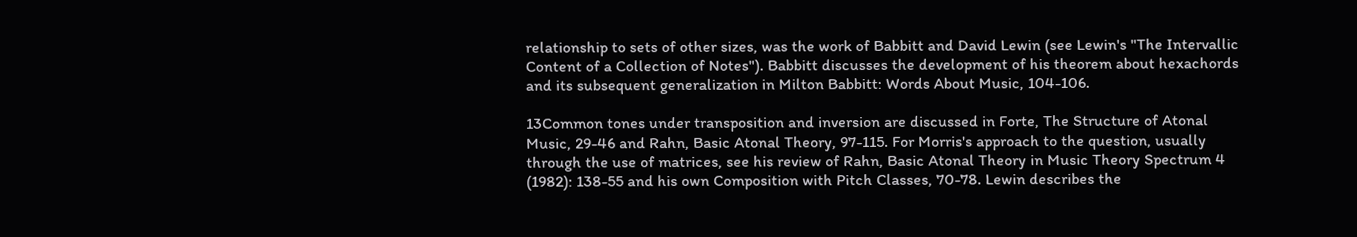relationship to sets of other sizes, was the work of Babbitt and David Lewin (see Lewin's "The Intervallic Content of a Collection of Notes"). Babbitt discusses the development of his theorem about hexachords and its subsequent generalization in Milton Babbitt: Words About Music, 104-106.

13Common tones under transposition and inversion are discussed in Forte, The Structure of Atonal Music, 29-46 and Rahn, Basic Atonal Theory, 97-115. For Morris's approach to the question, usually through the use of matrices, see his review of Rahn, Basic Atonal Theory in Music Theory Spectrum 4 (1982): 138-55 and his own Composition with Pitch Classes, 70-78. Lewin describes the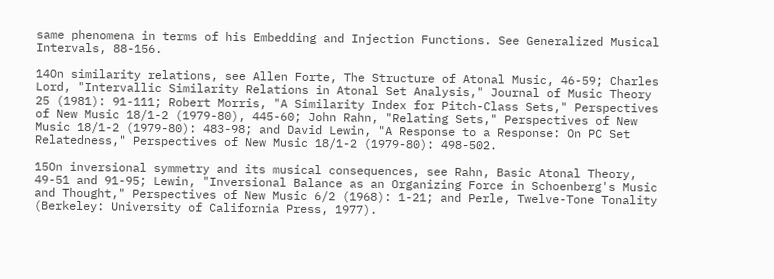same phenomena in terms of his Embedding and Injection Functions. See Generalized Musical Intervals, 88-156.

14On similarity relations, see Allen Forte, The Structure of Atonal Music, 46-59; Charles Lord, "Intervallic Similarity Relations in Atonal Set Analysis," Journal of Music Theory 25 (1981): 91-111; Robert Morris, "A Similarity Index for Pitch-Class Sets," Perspectives of New Music 18/1-2 (1979-80), 445-60; John Rahn, "Relating Sets," Perspectives of New Music 18/1-2 (1979-80): 483-98; and David Lewin, "A Response to a Response: On PC Set Relatedness," Perspectives of New Music 18/1-2 (1979-80): 498-502.

15On inversional symmetry and its musical consequences, see Rahn, Basic Atonal Theory, 49-51 and 91-95; Lewin, "Inversional Balance as an Organizing Force in Schoenberg's Music and Thought," Perspectives of New Music 6/2 (1968): 1-21; and Perle, Twelve-Tone Tonality (Berkeley: University of California Press, 1977).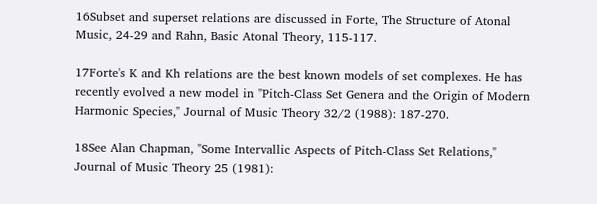16Subset and superset relations are discussed in Forte, The Structure of Atonal Music, 24-29 and Rahn, Basic Atonal Theory, 115-117.

17Forte's K and Kh relations are the best known models of set complexes. He has recently evolved a new model in "Pitch-Class Set Genera and the Origin of Modern Harmonic Species," Journal of Music Theory 32/2 (1988): 187-270.

18See Alan Chapman, "Some Intervallic Aspects of Pitch-Class Set Relations," Journal of Music Theory 25 (1981):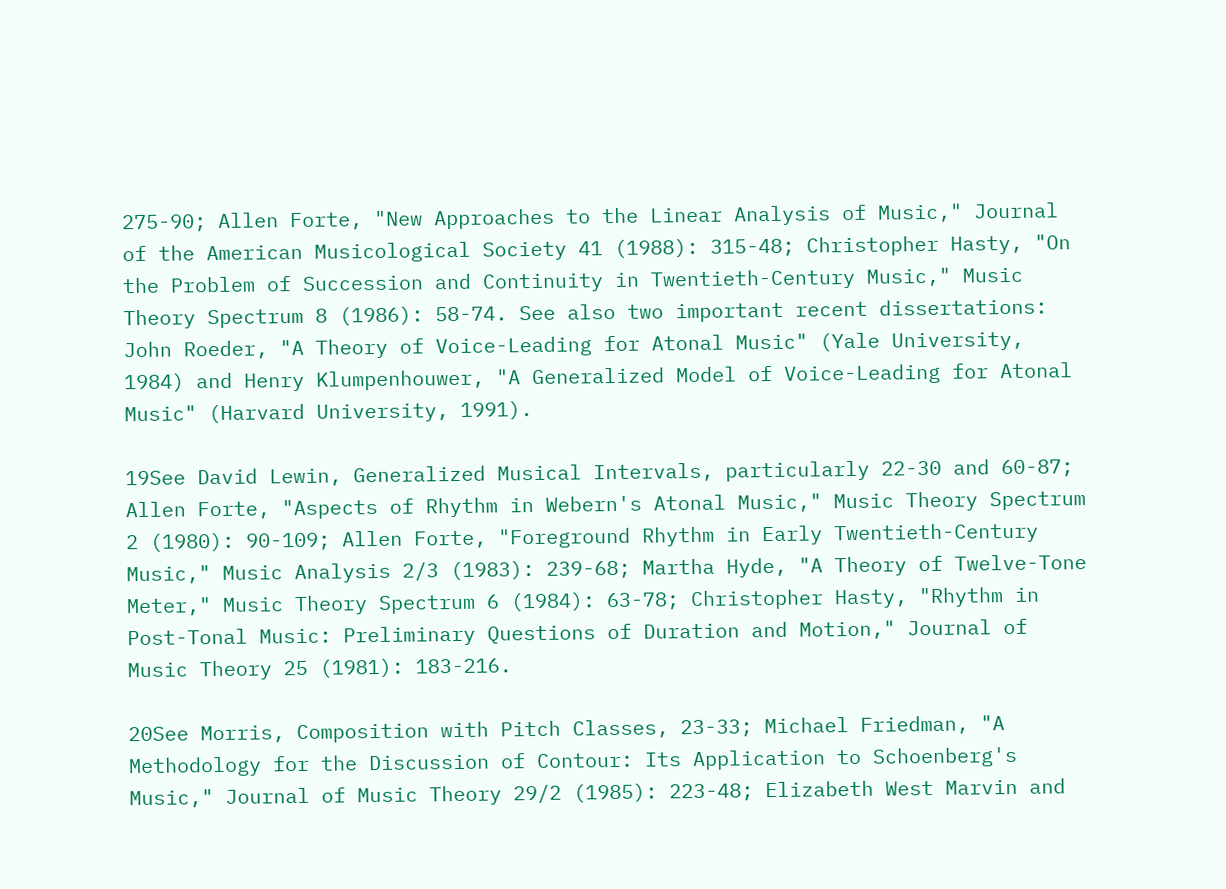275-90; Allen Forte, "New Approaches to the Linear Analysis of Music," Journal of the American Musicological Society 41 (1988): 315-48; Christopher Hasty, "On the Problem of Succession and Continuity in Twentieth-Century Music," Music Theory Spectrum 8 (1986): 58-74. See also two important recent dissertations: John Roeder, "A Theory of Voice-Leading for Atonal Music" (Yale University, 1984) and Henry Klumpenhouwer, "A Generalized Model of Voice-Leading for Atonal Music" (Harvard University, 1991).

19See David Lewin, Generalized Musical Intervals, particularly 22-30 and 60-87; Allen Forte, "Aspects of Rhythm in Webern's Atonal Music," Music Theory Spectrum 2 (1980): 90-109; Allen Forte, "Foreground Rhythm in Early Twentieth-Century Music," Music Analysis 2/3 (1983): 239-68; Martha Hyde, "A Theory of Twelve-Tone Meter," Music Theory Spectrum 6 (1984): 63-78; Christopher Hasty, "Rhythm in Post-Tonal Music: Preliminary Questions of Duration and Motion," Journal of Music Theory 25 (1981): 183-216.

20See Morris, Composition with Pitch Classes, 23-33; Michael Friedman, "A Methodology for the Discussion of Contour: Its Application to Schoenberg's Music," Journal of Music Theory 29/2 (1985): 223-48; Elizabeth West Marvin and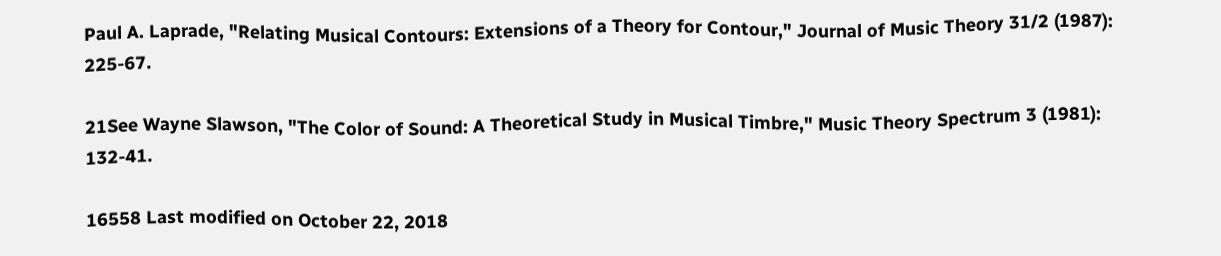Paul A. Laprade, "Relating Musical Contours: Extensions of a Theory for Contour," Journal of Music Theory 31/2 (1987): 225-67.

21See Wayne Slawson, "The Color of Sound: A Theoretical Study in Musical Timbre," Music Theory Spectrum 3 (1981): 132-41.

16558 Last modified on October 22, 2018